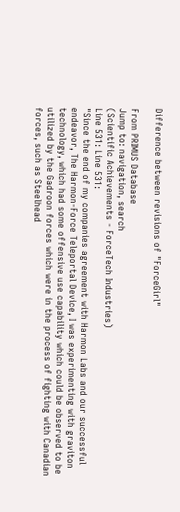Difference between revisions of "ForceGirl"

From PRIMUS Database
Jump to: navigation, search
(Scientific Achievements - ForceTech Industries)
Line 531: Line 531:
"Since the end of my companies agreement with Harmon Labs and our successful endeavor, The Harmon-Force Teleportal Device, I was experimenting with graviton technology, which had some offensive use capability which could be observed to be utilized by the Gadroon forces which were in the process of fighting with Canadian forces, such as Steelhead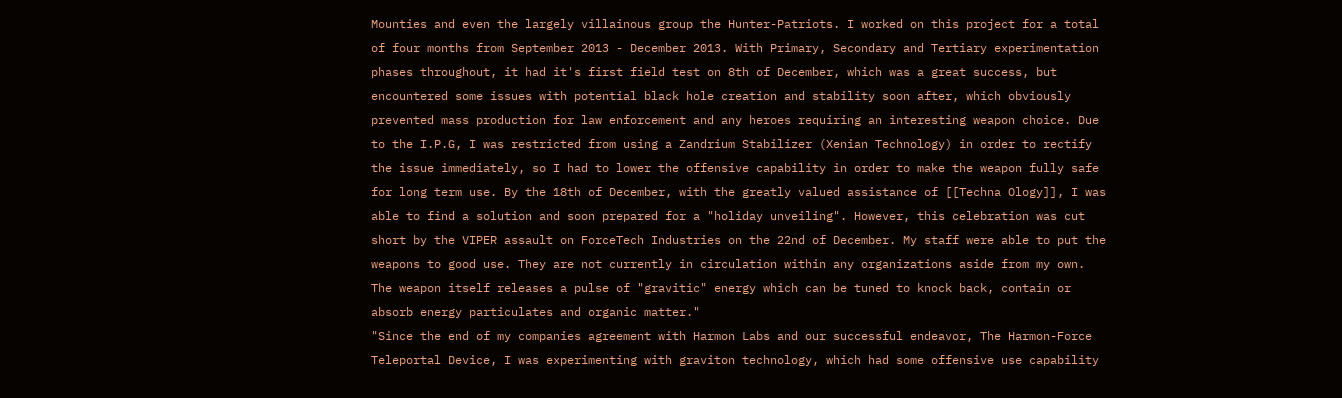Mounties and even the largely villainous group the Hunter-Patriots. I worked on this project for a total of four months from September 2013 - December 2013. With Primary, Secondary and Tertiary experimentation phases throughout, it had it's first field test on 8th of December, which was a great success, but encountered some issues with potential black hole creation and stability soon after, which obviously prevented mass production for law enforcement and any heroes requiring an interesting weapon choice. Due to the I.P.G, I was restricted from using a Zandrium Stabilizer (Xenian Technology) in order to rectify the issue immediately, so I had to lower the offensive capability in order to make the weapon fully safe for long term use. By the 18th of December, with the greatly valued assistance of [[Techna Ology]], I was able to find a solution and soon prepared for a "holiday unveiling". However, this celebration was cut short by the VIPER assault on ForceTech Industries on the 22nd of December. My staff were able to put the weapons to good use. They are not currently in circulation within any organizations aside from my own. The weapon itself releases a pulse of "gravitic" energy which can be tuned to knock back, contain or absorb energy particulates and organic matter."
"Since the end of my companies agreement with Harmon Labs and our successful endeavor, The Harmon-Force Teleportal Device, I was experimenting with graviton technology, which had some offensive use capability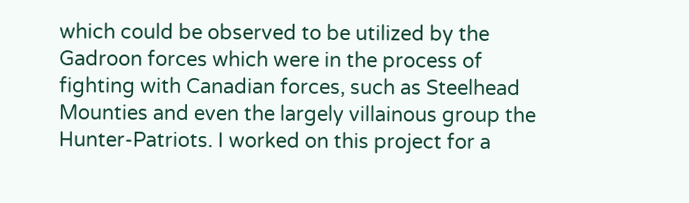which could be observed to be utilized by the Gadroon forces which were in the process of fighting with Canadian forces, such as Steelhead Mounties and even the largely villainous group the Hunter-Patriots. I worked on this project for a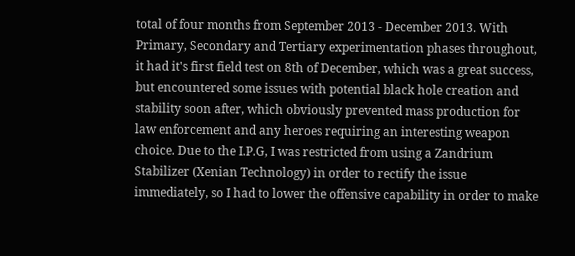total of four months from September 2013 - December 2013. With Primary, Secondary and Tertiary experimentation phases throughout, it had it's first field test on 8th of December, which was a great success, but encountered some issues with potential black hole creation and stability soon after, which obviously prevented mass production for law enforcement and any heroes requiring an interesting weapon choice. Due to the I.P.G, I was restricted from using a Zandrium Stabilizer (Xenian Technology) in order to rectify the issue immediately, so I had to lower the offensive capability in order to make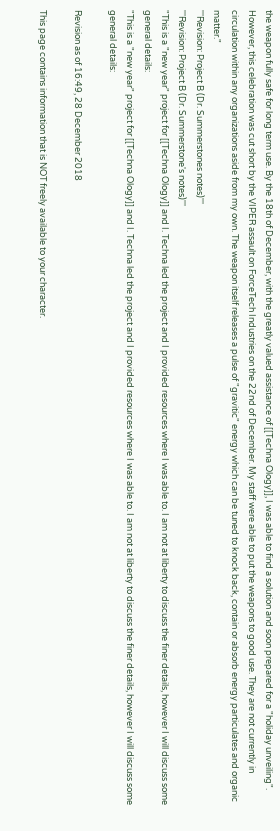the weapon fully safe for long term use. By the 18th of December, with the greatly valued assistance of [[Techna Ology]], I was able to find a solution and soon prepared for a "holiday unveiling". However, this celebration was cut short by the VIPER assault on ForceTech Industries on the 22nd of December. My staff were able to put the weapons to good use. They are not currently in circulation within any organizations aside from my own. The weapon itself releases a pulse of "gravitic" energy which can be tuned to knock back, contain or absorb energy particulates and organic matter."
'''Revision: Project B (Dr. Summerstones notes)'''
'''Revision: Project B (Dr. Summerstone's notes)'''
"This is a "new year" project for [[Techna Ology]] and I. Techna led the project and I provided resources where I was able to. I am not at liberty to discuss the finer details, however I will discuss some general details:
"This is a "new year" project for [[Techna Ology]] and I. Techna led the project and I provided resources where I was able to. I am not at liberty to discuss the finer details, however I will discuss some general details:

Revision as of 16:49, 28 December 2018

This page contains information that is NOT freely available to your character.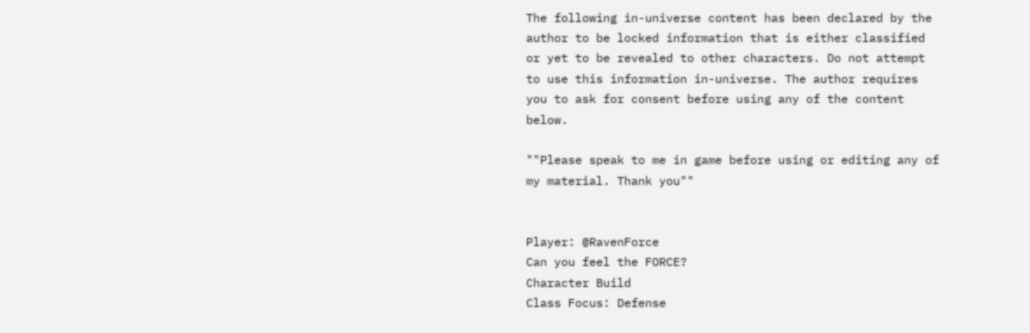The following in-universe content has been declared by the author to be locked information that is either classified or yet to be revealed to other characters. Do not attempt to use this information in-universe. The author requires you to ask for consent before using any of the content below.

""Please speak to me in game before using or editing any of my material. Thank you""


Player: @RavenForce
Can you feel the FORCE?
Character Build
Class Focus: Defense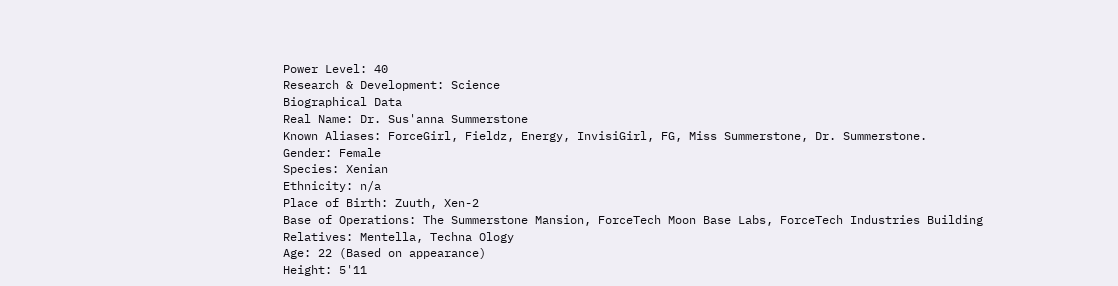Power Level: 40
Research & Development: Science
Biographical Data
Real Name: Dr. Sus'anna Summerstone
Known Aliases: ForceGirl, Fieldz, Energy, InvisiGirl, FG, Miss Summerstone, Dr. Summerstone.
Gender: Female
Species: Xenian
Ethnicity: n/a
Place of Birth: Zuuth, Xen-2
Base of Operations: The Summerstone Mansion, ForceTech Moon Base Labs, ForceTech Industries Building
Relatives: Mentella, Techna Ology
Age: 22 (Based on appearance)
Height: 5'11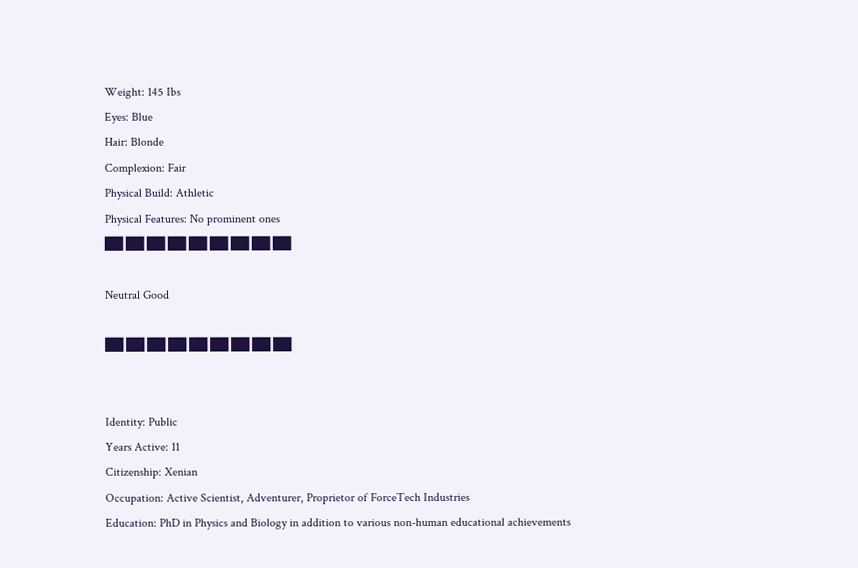Weight: 145 Ibs
Eyes: Blue
Hair: Blonde
Complexion: Fair
Physical Build: Athletic
Physical Features: No prominent ones
██ ██ ██ ██ ██ ██ ██ ██ ██

Neutral Good

██ ██ ██ ██ ██ ██ ██ ██ ██


Identity: Public
Years Active: 11
Citizenship: Xenian
Occupation: Active Scientist, Adventurer, Proprietor of ForceTech Industries
Education: PhD in Physics and Biology in addition to various non-human educational achievements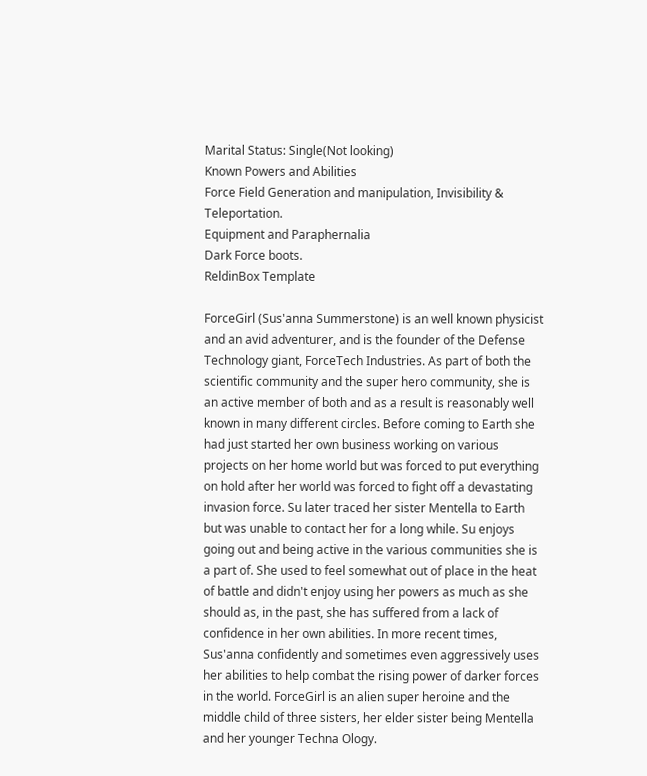Marital Status: Single(Not looking)
Known Powers and Abilities
Force Field Generation and manipulation, Invisibility & Teleportation.
Equipment and Paraphernalia
Dark Force boots.
ReldinBox Template

ForceGirl (Sus'anna Summerstone) is an well known physicist and an avid adventurer, and is the founder of the Defense Technology giant, ForceTech Industries. As part of both the scientific community and the super hero community, she is an active member of both and as a result is reasonably well known in many different circles. Before coming to Earth she had just started her own business working on various projects on her home world but was forced to put everything on hold after her world was forced to fight off a devastating invasion force. Su later traced her sister Mentella to Earth but was unable to contact her for a long while. Su enjoys going out and being active in the various communities she is a part of. She used to feel somewhat out of place in the heat of battle and didn't enjoy using her powers as much as she should as, in the past, she has suffered from a lack of confidence in her own abilities. In more recent times, Sus'anna confidently and sometimes even aggressively uses her abilities to help combat the rising power of darker forces in the world. ForceGirl is an alien super heroine and the middle child of three sisters, her elder sister being Mentella and her younger Techna Ology.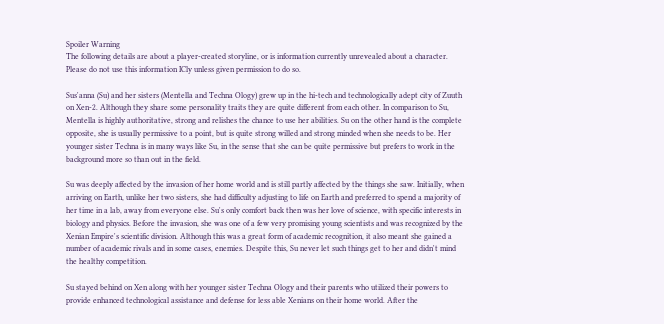Spoiler Warning
The following details are about a player-created storyline, or is information currently unrevealed about a character.
Please do not use this information ICly unless given permission to do so.

Sus'anna (Su) and her sisters (Mentella and Techna Ology) grew up in the hi-tech and technologically adept city of Zuuth on Xen-2. Although they share some personality traits they are quite different from each other. In comparison to Su, Mentella is highly authoritative, strong and relishes the chance to use her abilities. Su on the other hand is the complete opposite, she is usually permissive to a point, but is quite strong willed and strong minded when she needs to be. Her younger sister Techna is in many ways like Su, in the sense that she can be quite permissive but prefers to work in the background more so than out in the field.

Su was deeply affected by the invasion of her home world and is still partly affected by the things she saw. Initially, when arriving on Earth, unlike her two sisters, she had difficulty adjusting to life on Earth and preferred to spend a majority of her time in a lab, away from everyone else. Su's only comfort back then was her love of science, with specific interests in biology and physics. Before the invasion, she was one of a few very promising young scientists and was recognized by the Xenian Empire's scientific division. Although this was a great form of academic recognition, it also meant she gained a number of academic rivals and in some cases, enemies. Despite this, Su never let such things get to her and didn't mind the healthy competition.

Su stayed behind on Xen along with her younger sister Techna Ology and their parents who utilized their powers to provide enhanced technological assistance and defense for less able Xenians on their home world. After the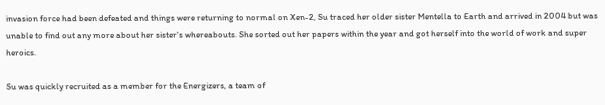invasion force had been defeated and things were returning to normal on Xen-2, Su traced her older sister Mentella to Earth and arrived in 2004 but was unable to find out any more about her sister's whereabouts. She sorted out her papers within the year and got herself into the world of work and super heroics.

Su was quickly recruited as a member for the Energizers, a team of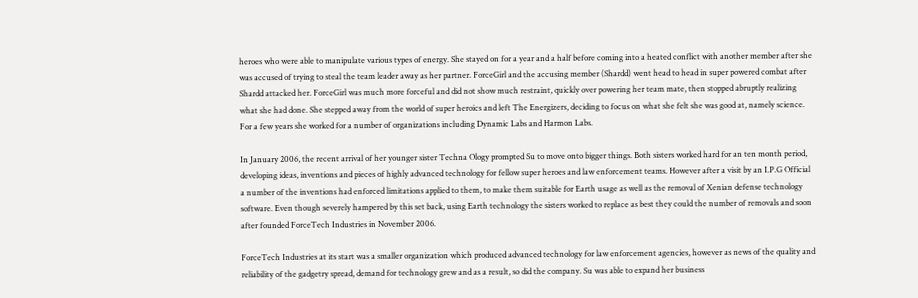heroes who were able to manipulate various types of energy. She stayed on for a year and a half before coming into a heated conflict with another member after she was accused of trying to steal the team leader away as her partner. ForceGirl and the accusing member (Shardd) went head to head in super powered combat after Shardd attacked her. ForceGirl was much more forceful and did not show much restraint, quickly over powering her team mate, then stopped abruptly realizing what she had done. She stepped away from the world of super heroics and left The Energizers, deciding to focus on what she felt she was good at, namely science. For a few years she worked for a number of organizations including Dynamic Labs and Harmon Labs.

In January 2006, the recent arrival of her younger sister Techna Ology prompted Su to move onto bigger things. Both sisters worked hard for an ten month period, developing ideas, inventions and pieces of highly advanced technology for fellow super heroes and law enforcement teams. However after a visit by an I.P.G Official a number of the inventions had enforced limitations applied to them, to make them suitable for Earth usage as well as the removal of Xenian defense technology software. Even though severely hampered by this set back, using Earth technology the sisters worked to replace as best they could the number of removals and soon after founded ForceTech Industries in November 2006.

ForceTech Industries at its start was a smaller organization which produced advanced technology for law enforcement agencies, however as news of the quality and reliability of the gadgetry spread, demand for technology grew and as a result, so did the company. Su was able to expand her business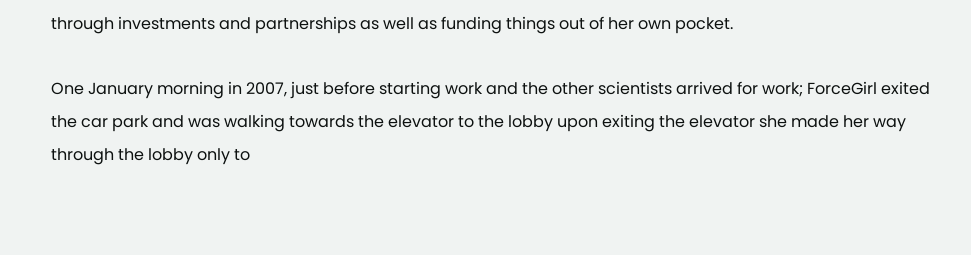through investments and partnerships as well as funding things out of her own pocket.

One January morning in 2007, just before starting work and the other scientists arrived for work; ForceGirl exited the car park and was walking towards the elevator to the lobby upon exiting the elevator she made her way through the lobby only to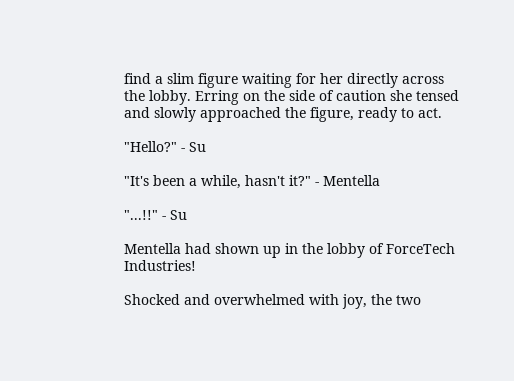find a slim figure waiting for her directly across the lobby. Erring on the side of caution she tensed and slowly approached the figure, ready to act.

"Hello?" - Su

"It's been a while, hasn't it?" - Mentella

"...!!" - Su

Mentella had shown up in the lobby of ForceTech Industries!

Shocked and overwhelmed with joy, the two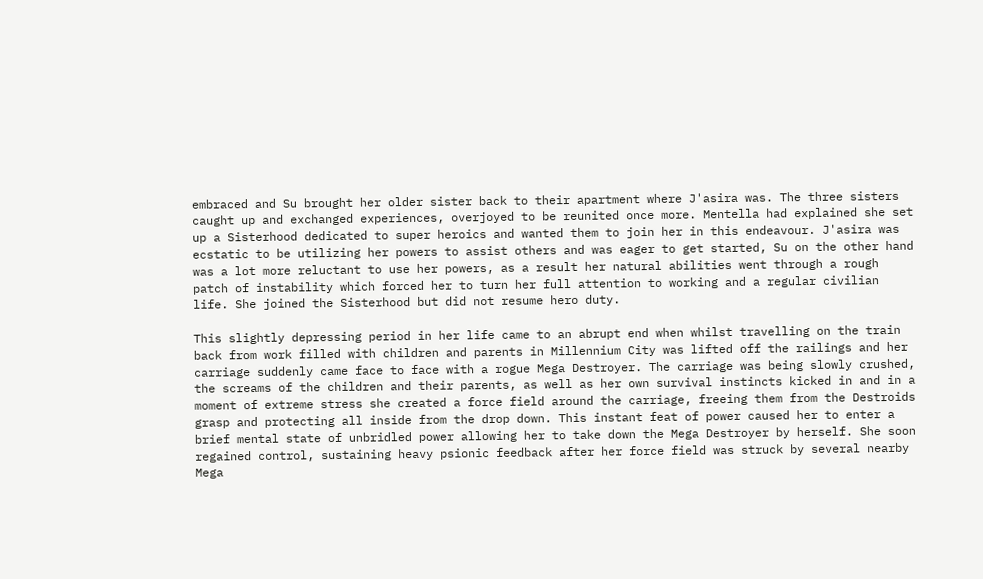embraced and Su brought her older sister back to their apartment where J'asira was. The three sisters caught up and exchanged experiences, overjoyed to be reunited once more. Mentella had explained she set up a Sisterhood dedicated to super heroics and wanted them to join her in this endeavour. J'asira was ecstatic to be utilizing her powers to assist others and was eager to get started, Su on the other hand was a lot more reluctant to use her powers, as a result her natural abilities went through a rough patch of instability which forced her to turn her full attention to working and a regular civilian life. She joined the Sisterhood but did not resume hero duty.

This slightly depressing period in her life came to an abrupt end when whilst travelling on the train back from work filled with children and parents in Millennium City was lifted off the railings and her carriage suddenly came face to face with a rogue Mega Destroyer. The carriage was being slowly crushed, the screams of the children and their parents, as well as her own survival instincts kicked in and in a moment of extreme stress she created a force field around the carriage, freeing them from the Destroids grasp and protecting all inside from the drop down. This instant feat of power caused her to enter a brief mental state of unbridled power allowing her to take down the Mega Destroyer by herself. She soon regained control, sustaining heavy psionic feedback after her force field was struck by several nearby Mega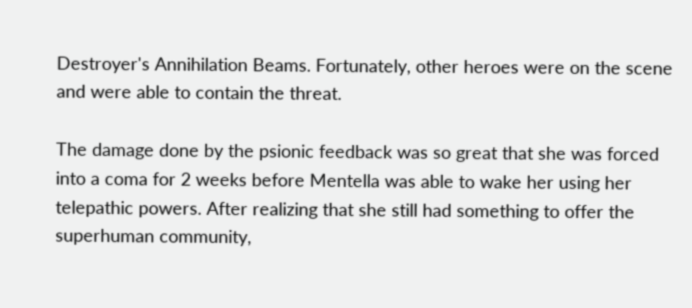Destroyer's Annihilation Beams. Fortunately, other heroes were on the scene and were able to contain the threat.

The damage done by the psionic feedback was so great that she was forced into a coma for 2 weeks before Mentella was able to wake her using her telepathic powers. After realizing that she still had something to offer the superhuman community,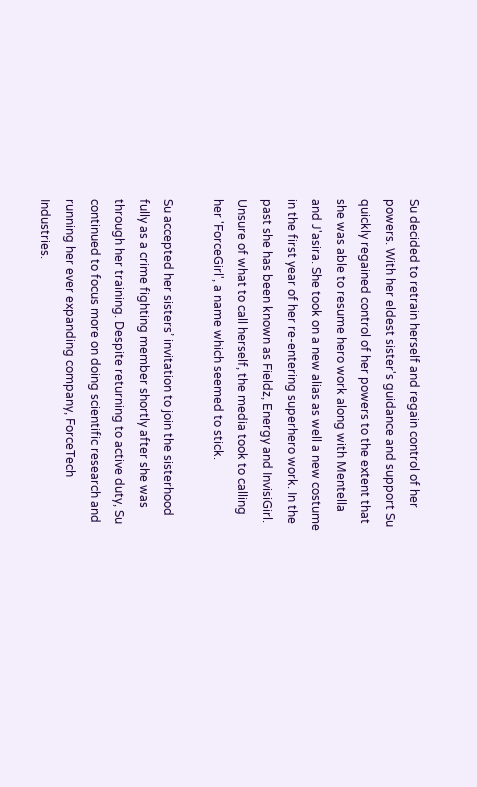Su decided to retrain herself and regain control of her powers. With her eldest sister's guidance and support Su quickly regained control of her powers to the extent that she was able to resume hero work along with Mentella and J'asira. She took on a new alias as well a new costume in the first year of her re-entering superhero work. In the past she has been known as Fieldz, Energy and InvisiGirl. Unsure of what to call herself, the media took to calling her 'ForceGirl', a name which seemed to stick.

Su accepted her sisters’ invitation to join the sisterhood fully as a crime fighting member shortly after she was through her training. Despite returning to active duty, Su continued to focus more on doing scientific research and running her ever expanding company, ForceTech Industries.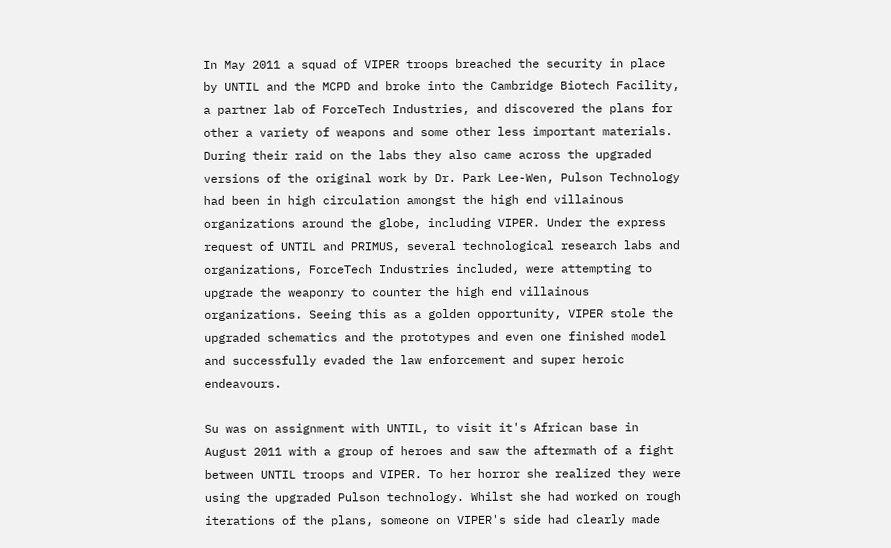In May 2011 a squad of VIPER troops breached the security in place by UNTIL and the MCPD and broke into the Cambridge Biotech Facility, a partner lab of ForceTech Industries, and discovered the plans for other a variety of weapons and some other less important materials. During their raid on the labs they also came across the upgraded versions of the original work by Dr. Park Lee-Wen, Pulson Technology had been in high circulation amongst the high end villainous organizations around the globe, including VIPER. Under the express request of UNTIL and PRIMUS, several technological research labs and organizations, ForceTech Industries included, were attempting to upgrade the weaponry to counter the high end villainous organizations. Seeing this as a golden opportunity, VIPER stole the upgraded schematics and the prototypes and even one finished model and successfully evaded the law enforcement and super heroic endeavours.

Su was on assignment with UNTIL, to visit it's African base in August 2011 with a group of heroes and saw the aftermath of a fight between UNTIL troops and VIPER. To her horror she realized they were using the upgraded Pulson technology. Whilst she had worked on rough iterations of the plans, someone on VIPER's side had clearly made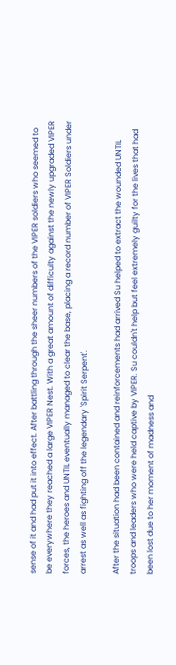sense of it and had put it into effect. After battling through the sheer numbers of the VIPER soldiers who seemed to be everywhere they reached a large VIPER Nest. With a great amount of difficulty against the newly upgraded VIPER forces, the heroes and UNTIL eventually managed to clear the base, placing a record number of VIPER Soldiers under arrest as well as fighting off the legendary 'Spirit Serpent'.

After the situation had been contained and reinforcements had arrived Su helped to extract the wounded UNTIL troops and leaders who were held captive by VIPER. Su couldn't help but feel extremely guilty for the lives that had been lost due to her moment of madness and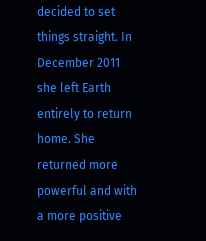decided to set things straight. In December 2011 she left Earth entirely to return home. She returned more powerful and with a more positive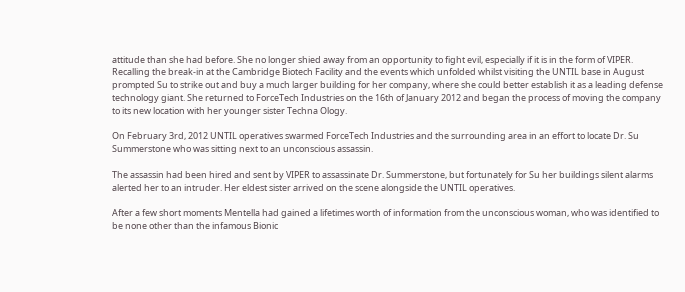attitude than she had before. She no longer shied away from an opportunity to fight evil, especially if it is in the form of VIPER. Recalling the break-in at the Cambridge Biotech Facility and the events which unfolded whilst visiting the UNTIL base in August prompted Su to strike out and buy a much larger building for her company, where she could better establish it as a leading defense technology giant. She returned to ForceTech Industries on the 16th of January 2012 and began the process of moving the company to its new location with her younger sister Techna Ology.

On February 3rd, 2012 UNTIL operatives swarmed ForceTech Industries and the surrounding area in an effort to locate Dr. Su Summerstone who was sitting next to an unconscious assassin.

The assassin had been hired and sent by VIPER to assassinate Dr. Summerstone, but fortunately for Su her buildings silent alarms alerted her to an intruder. Her eldest sister arrived on the scene alongside the UNTIL operatives.

After a few short moments Mentella had gained a lifetimes worth of information from the unconscious woman, who was identified to be none other than the infamous Bionic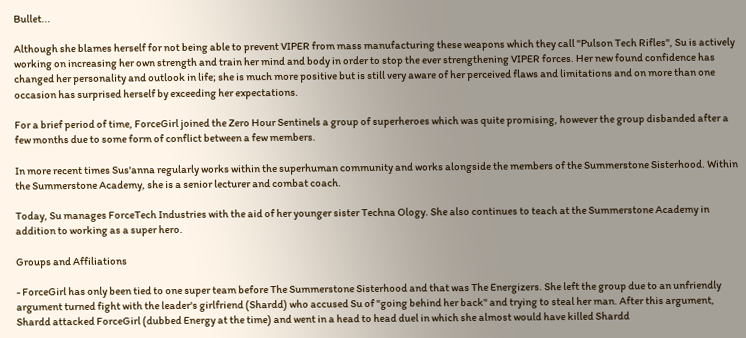Bullet...

Although she blames herself for not being able to prevent VIPER from mass manufacturing these weapons which they call "Pulson Tech Rifles", Su is actively working on increasing her own strength and train her mind and body in order to stop the ever strengthening VIPER forces. Her new found confidence has changed her personality and outlook in life; she is much more positive but is still very aware of her perceived flaws and limitations and on more than one occasion has surprised herself by exceeding her expectations.

For a brief period of time, ForceGirl joined the Zero Hour Sentinels a group of superheroes which was quite promising, however the group disbanded after a few months due to some form of conflict between a few members.

In more recent times Sus'anna regularly works within the superhuman community and works alongside the members of the Summerstone Sisterhood. Within the Summerstone Academy, she is a senior lecturer and combat coach.

Today, Su manages ForceTech Industries with the aid of her younger sister Techna Ology. She also continues to teach at the Summerstone Academy in addition to working as a super hero.

Groups and Affiliations

- ForceGirl has only been tied to one super team before The Summerstone Sisterhood and that was The Energizers. She left the group due to an unfriendly argument turned fight with the leader's girlfriend (Shardd) who accused Su of "going behind her back" and trying to steal her man. After this argument, Shardd attacked ForceGirl (dubbed Energy at the time) and went in a head to head duel in which she almost would have killed Shardd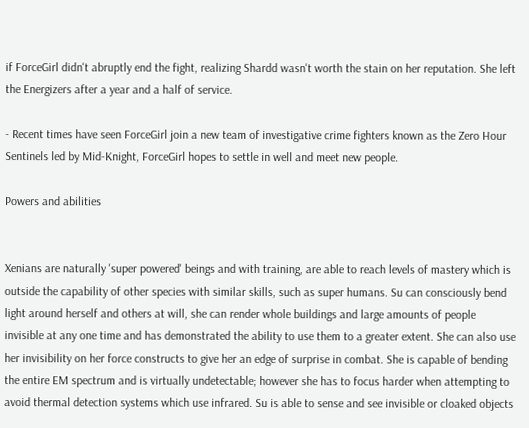if ForceGirl didn't abruptly end the fight, realizing Shardd wasn't worth the stain on her reputation. She left the Energizers after a year and a half of service.

- Recent times have seen ForceGirl join a new team of investigative crime fighters known as the Zero Hour Sentinels led by Mid-Knight, ForceGirl hopes to settle in well and meet new people.

Powers and abilities


Xenians are naturally 'super powered' beings and with training, are able to reach levels of mastery which is outside the capability of other species with similar skills, such as super humans. Su can consciously bend light around herself and others at will, she can render whole buildings and large amounts of people invisible at any one time and has demonstrated the ability to use them to a greater extent. She can also use her invisibility on her force constructs to give her an edge of surprise in combat. She is capable of bending the entire EM spectrum and is virtually undetectable; however she has to focus harder when attempting to avoid thermal detection systems which use infrared. Su is able to sense and see invisible or cloaked objects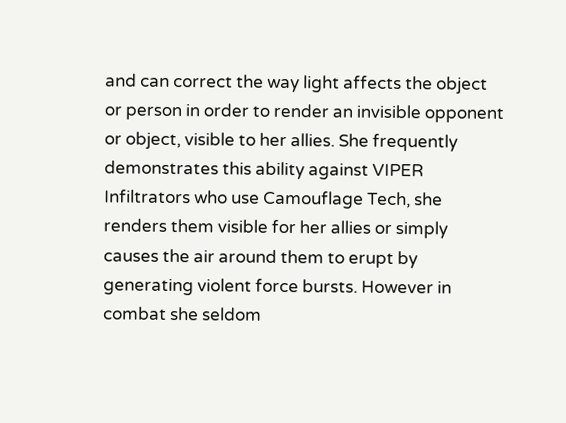and can correct the way light affects the object or person in order to render an invisible opponent or object, visible to her allies. She frequently demonstrates this ability against VIPER Infiltrators who use Camouflage Tech, she renders them visible for her allies or simply causes the air around them to erupt by generating violent force bursts. However in combat she seldom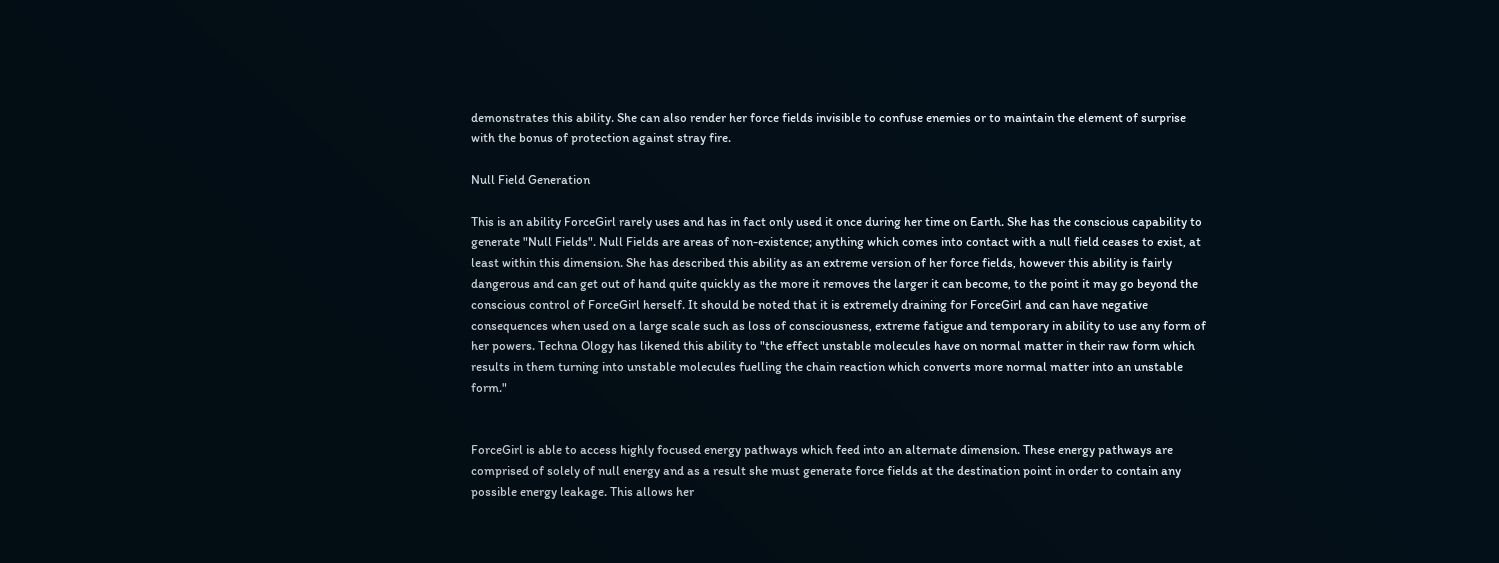demonstrates this ability. She can also render her force fields invisible to confuse enemies or to maintain the element of surprise with the bonus of protection against stray fire.

Null Field Generation

This is an ability ForceGirl rarely uses and has in fact only used it once during her time on Earth. She has the conscious capability to generate "Null Fields". Null Fields are areas of non-existence; anything which comes into contact with a null field ceases to exist, at least within this dimension. She has described this ability as an extreme version of her force fields, however this ability is fairly dangerous and can get out of hand quite quickly as the more it removes the larger it can become, to the point it may go beyond the conscious control of ForceGirl herself. It should be noted that it is extremely draining for ForceGirl and can have negative consequences when used on a large scale such as loss of consciousness, extreme fatigue and temporary in ability to use any form of her powers. Techna Ology has likened this ability to "the effect unstable molecules have on normal matter in their raw form which results in them turning into unstable molecules fuelling the chain reaction which converts more normal matter into an unstable form."


ForceGirl is able to access highly focused energy pathways which feed into an alternate dimension. These energy pathways are comprised of solely of null energy and as a result she must generate force fields at the destination point in order to contain any possible energy leakage. This allows her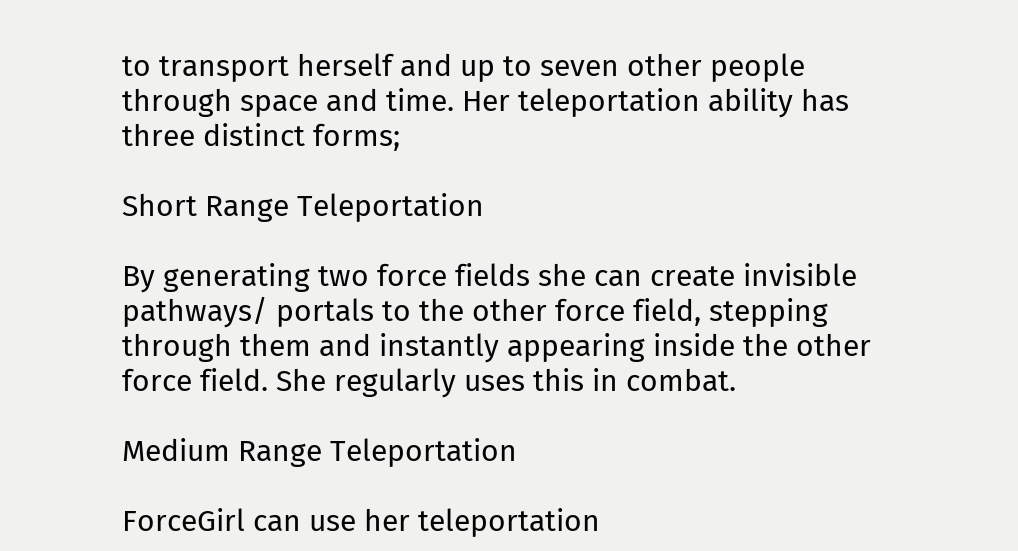to transport herself and up to seven other people through space and time. Her teleportation ability has three distinct forms;

Short Range Teleportation

By generating two force fields she can create invisible pathways/ portals to the other force field, stepping through them and instantly appearing inside the other force field. She regularly uses this in combat.

Medium Range Teleportation

ForceGirl can use her teleportation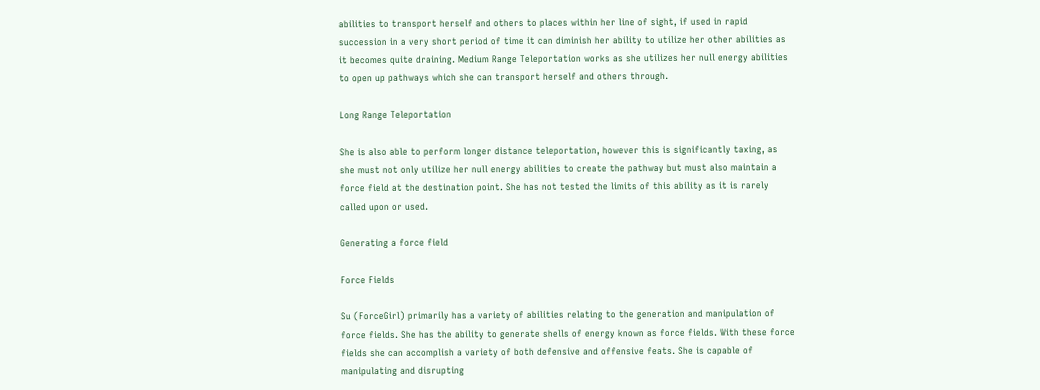abilities to transport herself and others to places within her line of sight, if used in rapid succession in a very short period of time it can diminish her ability to utilize her other abilities as it becomes quite draining. Medium Range Teleportation works as she utilizes her null energy abilities to open up pathways which she can transport herself and others through.

Long Range Teleportation

She is also able to perform longer distance teleportation, however this is significantly taxing, as she must not only utilize her null energy abilities to create the pathway but must also maintain a force field at the destination point. She has not tested the limits of this ability as it is rarely called upon or used.

Generating a force field

Force Fields

Su (ForceGirl) primarily has a variety of abilities relating to the generation and manipulation of force fields. She has the ability to generate shells of energy known as force fields. With these force fields she can accomplish a variety of both defensive and offensive feats. She is capable of manipulating and disrupting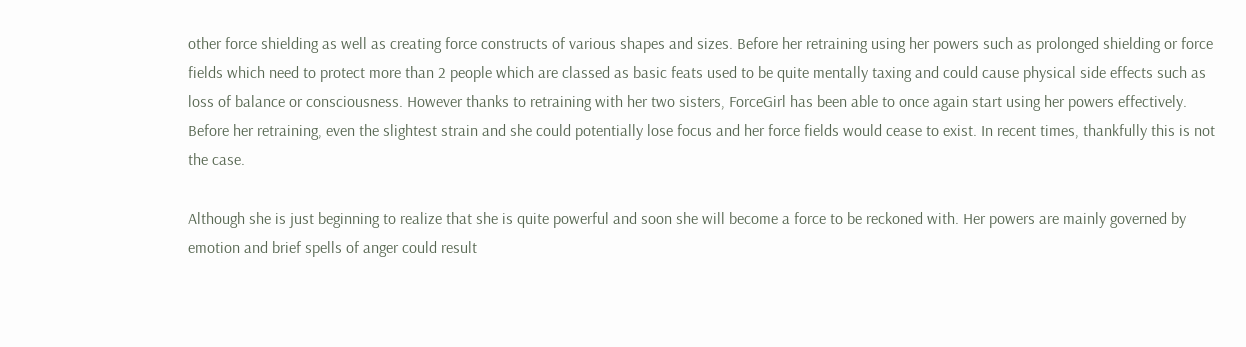other force shielding as well as creating force constructs of various shapes and sizes. Before her retraining using her powers such as prolonged shielding or force fields which need to protect more than 2 people which are classed as basic feats used to be quite mentally taxing and could cause physical side effects such as loss of balance or consciousness. However thanks to retraining with her two sisters, ForceGirl has been able to once again start using her powers effectively. Before her retraining, even the slightest strain and she could potentially lose focus and her force fields would cease to exist. In recent times, thankfully this is not the case.

Although she is just beginning to realize that she is quite powerful and soon she will become a force to be reckoned with. Her powers are mainly governed by emotion and brief spells of anger could result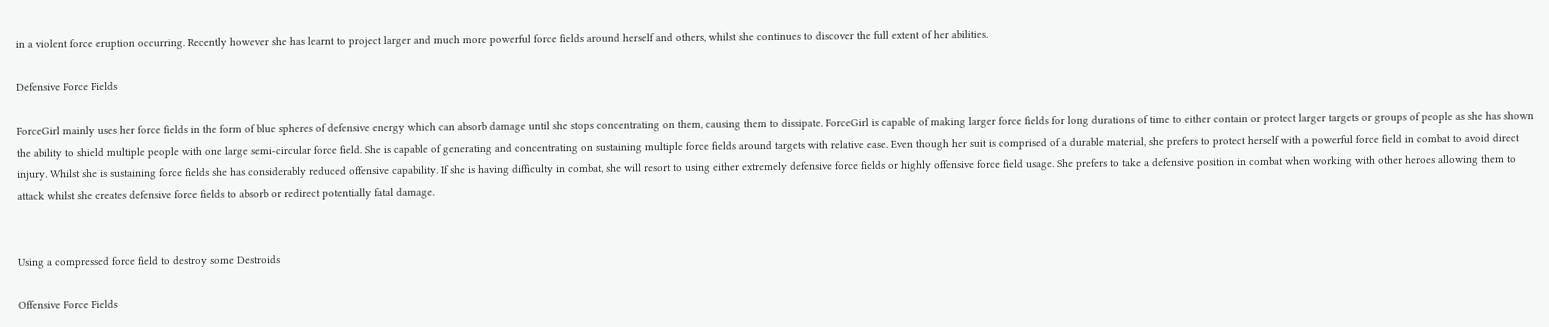in a violent force eruption occurring. Recently however she has learnt to project larger and much more powerful force fields around herself and others, whilst she continues to discover the full extent of her abilities.

Defensive Force Fields

ForceGirl mainly uses her force fields in the form of blue spheres of defensive energy which can absorb damage until she stops concentrating on them, causing them to dissipate. ForceGirl is capable of making larger force fields for long durations of time to either contain or protect larger targets or groups of people as she has shown the ability to shield multiple people with one large semi-circular force field. She is capable of generating and concentrating on sustaining multiple force fields around targets with relative ease. Even though her suit is comprised of a durable material, she prefers to protect herself with a powerful force field in combat to avoid direct injury. Whilst she is sustaining force fields she has considerably reduced offensive capability. If she is having difficulty in combat, she will resort to using either extremely defensive force fields or highly offensive force field usage. She prefers to take a defensive position in combat when working with other heroes allowing them to attack whilst she creates defensive force fields to absorb or redirect potentially fatal damage.


Using a compressed force field to destroy some Destroids

Offensive Force Fields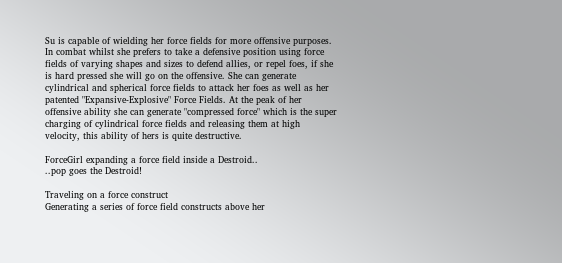Su is capable of wielding her force fields for more offensive purposes. In combat whilst she prefers to take a defensive position using force fields of varying shapes and sizes to defend allies, or repel foes, if she is hard pressed she will go on the offensive. She can generate cylindrical and spherical force fields to attack her foes as well as her patented "Expansive-Explosive" Force Fields. At the peak of her offensive ability she can generate "compressed force" which is the super charging of cylindrical force fields and releasing them at high velocity, this ability of hers is quite destructive.

ForceGirl expanding a force field inside a Destroid..
..pop goes the Destroid!

Traveling on a force construct
Generating a series of force field constructs above her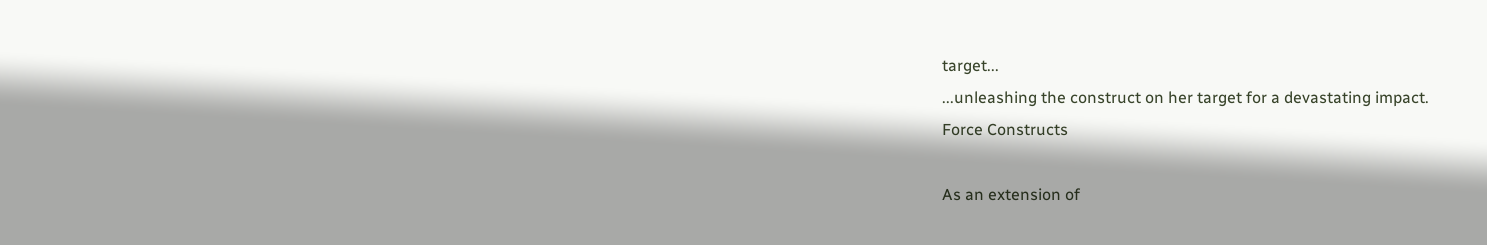target...
...unleashing the construct on her target for a devastating impact.
Force Constructs

As an extension of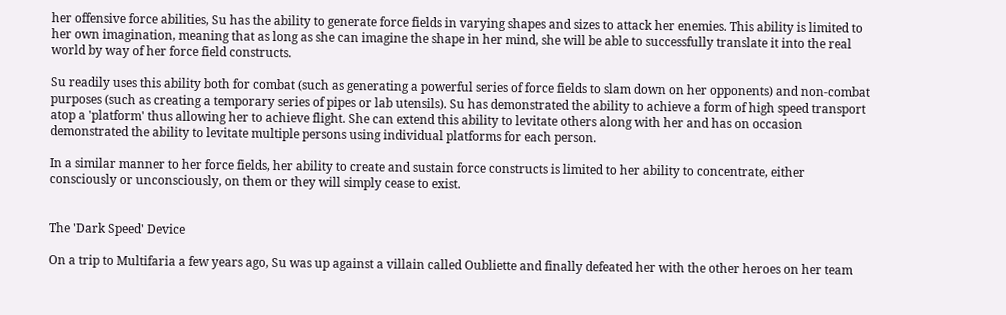her offensive force abilities, Su has the ability to generate force fields in varying shapes and sizes to attack her enemies. This ability is limited to her own imagination, meaning that as long as she can imagine the shape in her mind, she will be able to successfully translate it into the real world by way of her force field constructs.

Su readily uses this ability both for combat (such as generating a powerful series of force fields to slam down on her opponents) and non-combat purposes (such as creating a temporary series of pipes or lab utensils). Su has demonstrated the ability to achieve a form of high speed transport atop a 'platform' thus allowing her to achieve flight. She can extend this ability to levitate others along with her and has on occasion demonstrated the ability to levitate multiple persons using individual platforms for each person.

In a similar manner to her force fields, her ability to create and sustain force constructs is limited to her ability to concentrate, either consciously or unconsciously, on them or they will simply cease to exist.


The 'Dark Speed' Device

On a trip to Multifaria a few years ago, Su was up against a villain called Oubliette and finally defeated her with the other heroes on her team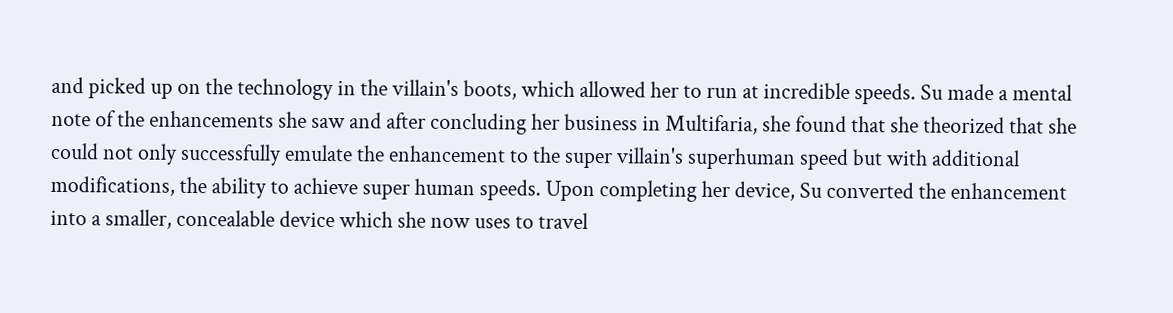and picked up on the technology in the villain's boots, which allowed her to run at incredible speeds. Su made a mental note of the enhancements she saw and after concluding her business in Multifaria, she found that she theorized that she could not only successfully emulate the enhancement to the super villain's superhuman speed but with additional modifications, the ability to achieve super human speeds. Upon completing her device, Su converted the enhancement into a smaller, concealable device which she now uses to travel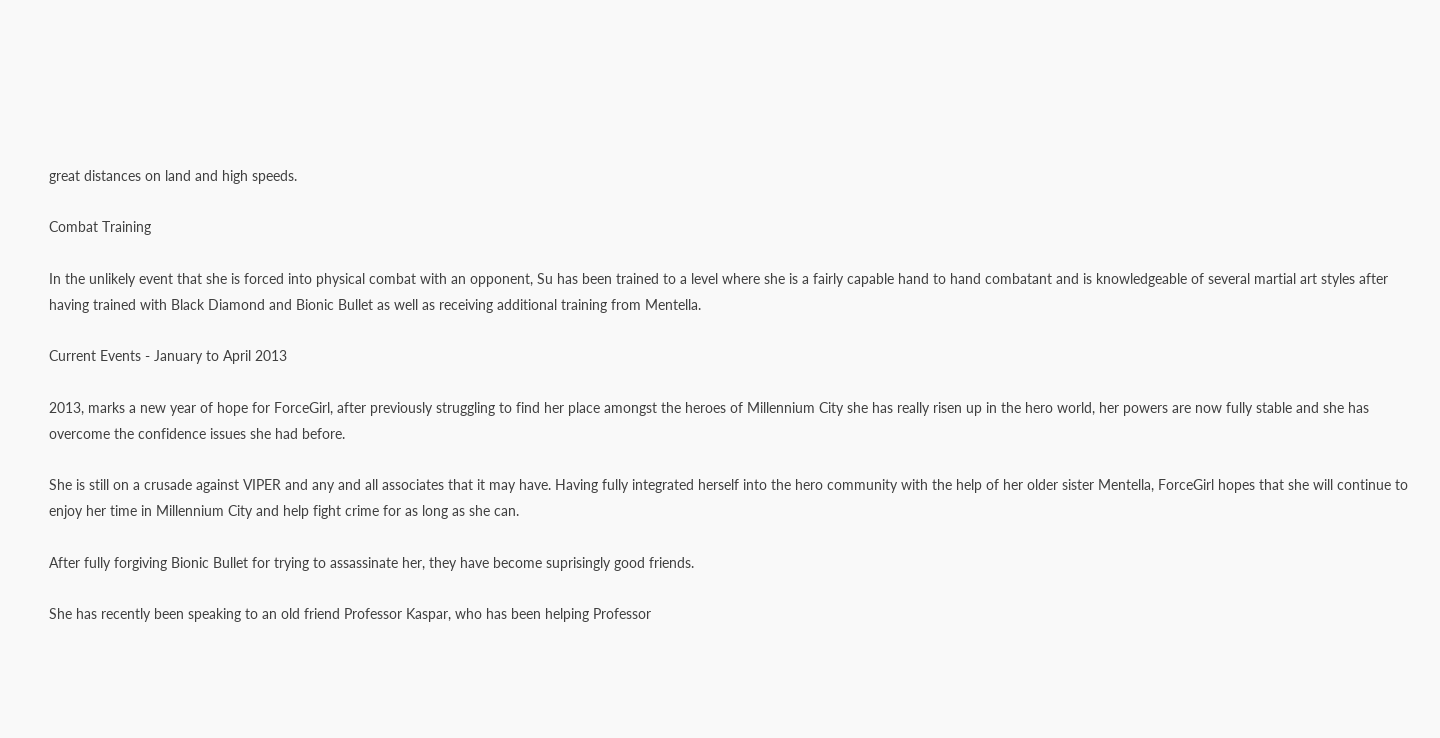great distances on land and high speeds.

Combat Training

In the unlikely event that she is forced into physical combat with an opponent, Su has been trained to a level where she is a fairly capable hand to hand combatant and is knowledgeable of several martial art styles after having trained with Black Diamond and Bionic Bullet as well as receiving additional training from Mentella.

Current Events - January to April 2013

2013, marks a new year of hope for ForceGirl, after previously struggling to find her place amongst the heroes of Millennium City she has really risen up in the hero world, her powers are now fully stable and she has overcome the confidence issues she had before.

She is still on a crusade against VIPER and any and all associates that it may have. Having fully integrated herself into the hero community with the help of her older sister Mentella, ForceGirl hopes that she will continue to enjoy her time in Millennium City and help fight crime for as long as she can.

After fully forgiving Bionic Bullet for trying to assassinate her, they have become suprisingly good friends.

She has recently been speaking to an old friend Professor Kaspar, who has been helping Professor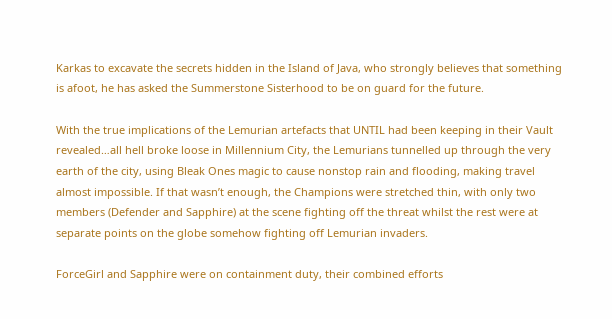Karkas to excavate the secrets hidden in the Island of Java, who strongly believes that something is afoot, he has asked the Summerstone Sisterhood to be on guard for the future.

With the true implications of the Lemurian artefacts that UNTIL had been keeping in their Vault revealed…all hell broke loose in Millennium City, the Lemurians tunnelled up through the very earth of the city, using Bleak Ones magic to cause nonstop rain and flooding, making travel almost impossible. If that wasn’t enough, the Champions were stretched thin, with only two members (Defender and Sapphire) at the scene fighting off the threat whilst the rest were at separate points on the globe somehow fighting off Lemurian invaders.

ForceGirl and Sapphire were on containment duty, their combined efforts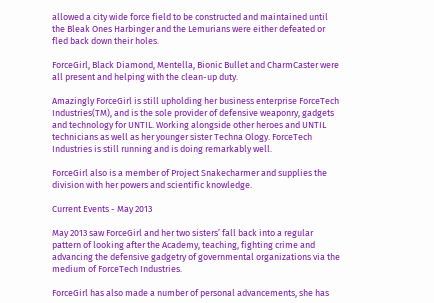allowed a city wide force field to be constructed and maintained until the Bleak Ones Harbinger and the Lemurians were either defeated or fled back down their holes.

ForceGirl, Black Diamond, Mentella, Bionic Bullet and CharmCaster were all present and helping with the clean-up duty.

Amazingly ForceGirl is still upholding her business enterprise ForceTech Industries(TM), and is the sole provider of defensive weaponry, gadgets and technology for UNTIL. Working alongside other heroes and UNTIL technicians as well as her younger sister Techna Ology. ForceTech Industries is still running and is doing remarkably well.

ForceGirl also is a member of Project Snakecharmer and supplies the division with her powers and scientific knowledge.

Current Events - May 2013

May 2013 saw ForceGirl and her two sisters’ fall back into a regular pattern of looking after the Academy, teaching, fighting crime and advancing the defensive gadgetry of governmental organizations via the medium of ForceTech Industries.

ForceGirl has also made a number of personal advancements, she has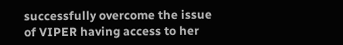successfully overcome the issue of VIPER having access to her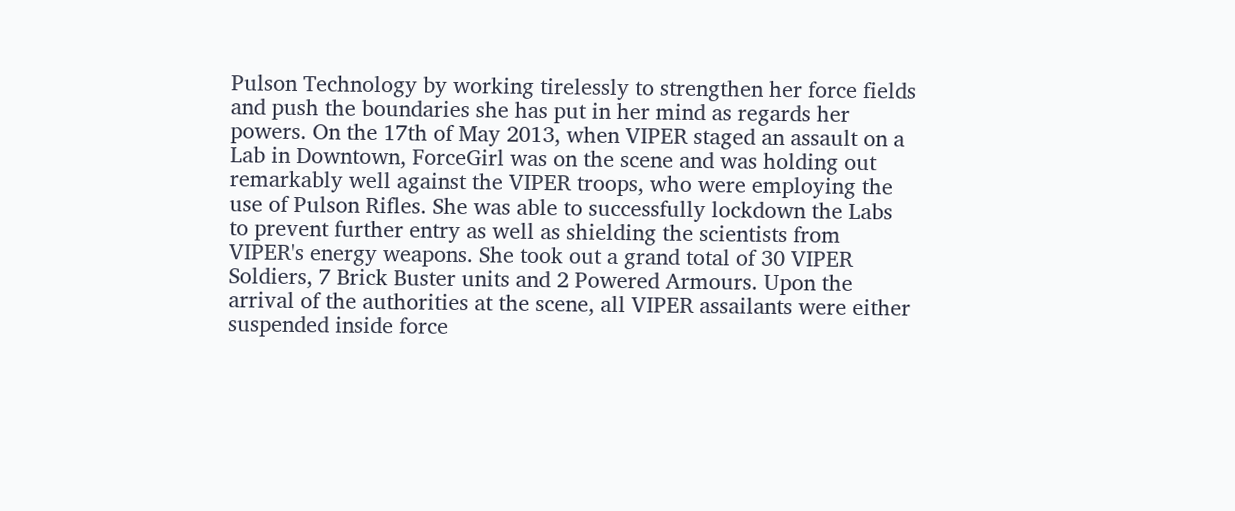Pulson Technology by working tirelessly to strengthen her force fields and push the boundaries she has put in her mind as regards her powers. On the 17th of May 2013, when VIPER staged an assault on a Lab in Downtown, ForceGirl was on the scene and was holding out remarkably well against the VIPER troops, who were employing the use of Pulson Rifles. She was able to successfully lockdown the Labs to prevent further entry as well as shielding the scientists from VIPER's energy weapons. She took out a grand total of 30 VIPER Soldiers, 7 Brick Buster units and 2 Powered Armours. Upon the arrival of the authorities at the scene, all VIPER assailants were either suspended inside force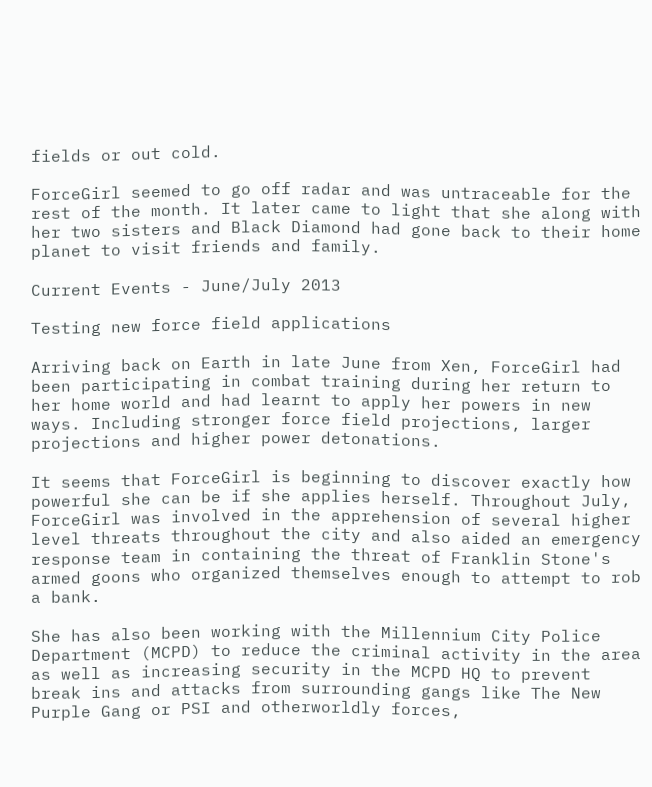fields or out cold.

ForceGirl seemed to go off radar and was untraceable for the rest of the month. It later came to light that she along with her two sisters and Black Diamond had gone back to their home planet to visit friends and family.

Current Events - June/July 2013

Testing new force field applications

Arriving back on Earth in late June from Xen, ForceGirl had been participating in combat training during her return to her home world and had learnt to apply her powers in new ways. Including stronger force field projections, larger projections and higher power detonations.

It seems that ForceGirl is beginning to discover exactly how powerful she can be if she applies herself. Throughout July, ForceGirl was involved in the apprehension of several higher level threats throughout the city and also aided an emergency response team in containing the threat of Franklin Stone's armed goons who organized themselves enough to attempt to rob a bank.

She has also been working with the Millennium City Police Department (MCPD) to reduce the criminal activity in the area as well as increasing security in the MCPD HQ to prevent break ins and attacks from surrounding gangs like The New Purple Gang or PSI and otherworldly forces,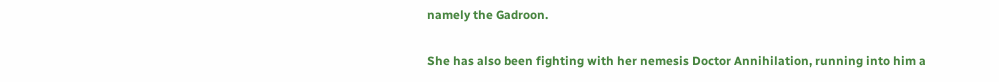namely the Gadroon.

She has also been fighting with her nemesis Doctor Annihilation, running into him a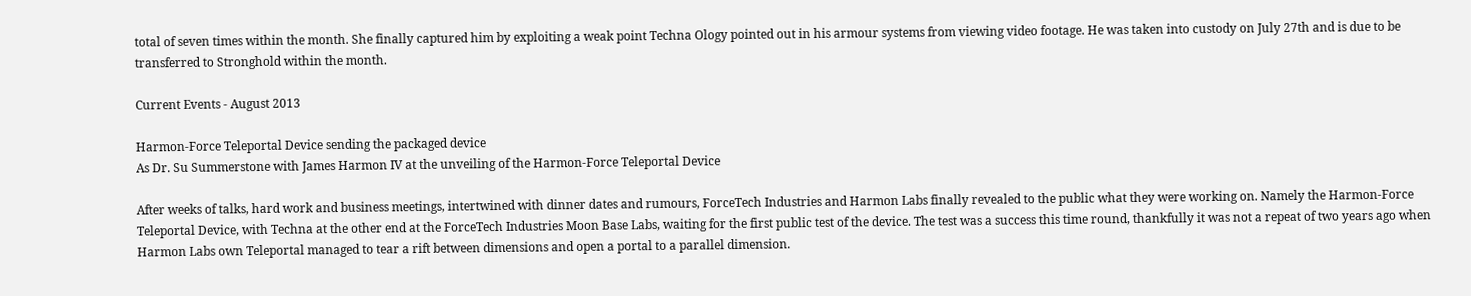total of seven times within the month. She finally captured him by exploiting a weak point Techna Ology pointed out in his armour systems from viewing video footage. He was taken into custody on July 27th and is due to be transferred to Stronghold within the month.

Current Events - August 2013

Harmon-Force Teleportal Device sending the packaged device
As Dr. Su Summerstone with James Harmon IV at the unveiling of the Harmon-Force Teleportal Device

After weeks of talks, hard work and business meetings, intertwined with dinner dates and rumours, ForceTech Industries and Harmon Labs finally revealed to the public what they were working on. Namely the Harmon-Force Teleportal Device, with Techna at the other end at the ForceTech Industries Moon Base Labs, waiting for the first public test of the device. The test was a success this time round, thankfully it was not a repeat of two years ago when Harmon Labs own Teleportal managed to tear a rift between dimensions and open a portal to a parallel dimension.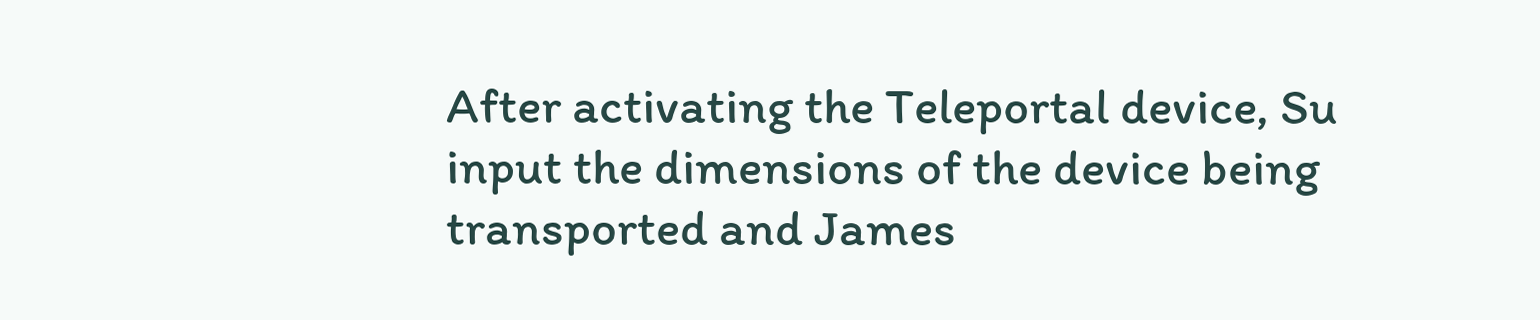After activating the Teleportal device, Su input the dimensions of the device being transported and James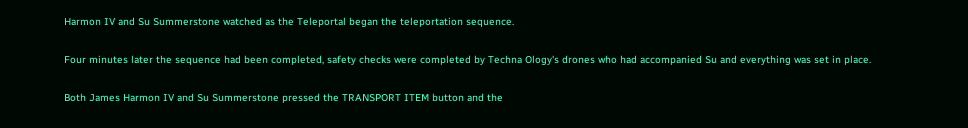Harmon IV and Su Summerstone watched as the Teleportal began the teleportation sequence.

Four minutes later the sequence had been completed, safety checks were completed by Techna Ology's drones who had accompanied Su and everything was set in place.

Both James Harmon IV and Su Summerstone pressed the TRANSPORT ITEM button and the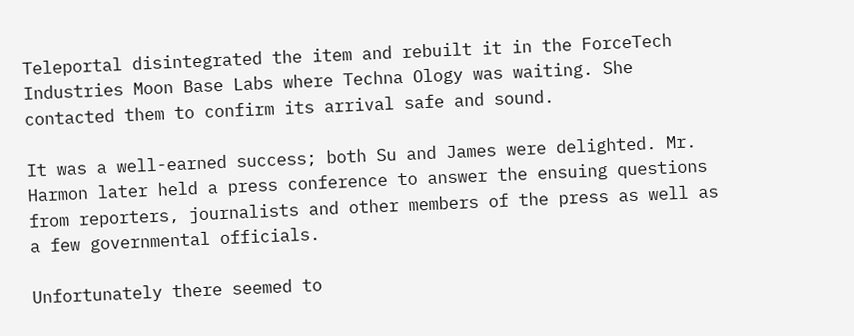Teleportal disintegrated the item and rebuilt it in the ForceTech Industries Moon Base Labs where Techna Ology was waiting. She contacted them to confirm its arrival safe and sound.

It was a well-earned success; both Su and James were delighted. Mr. Harmon later held a press conference to answer the ensuing questions from reporters, journalists and other members of the press as well as a few governmental officials.

Unfortunately there seemed to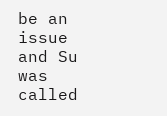be an issue and Su was called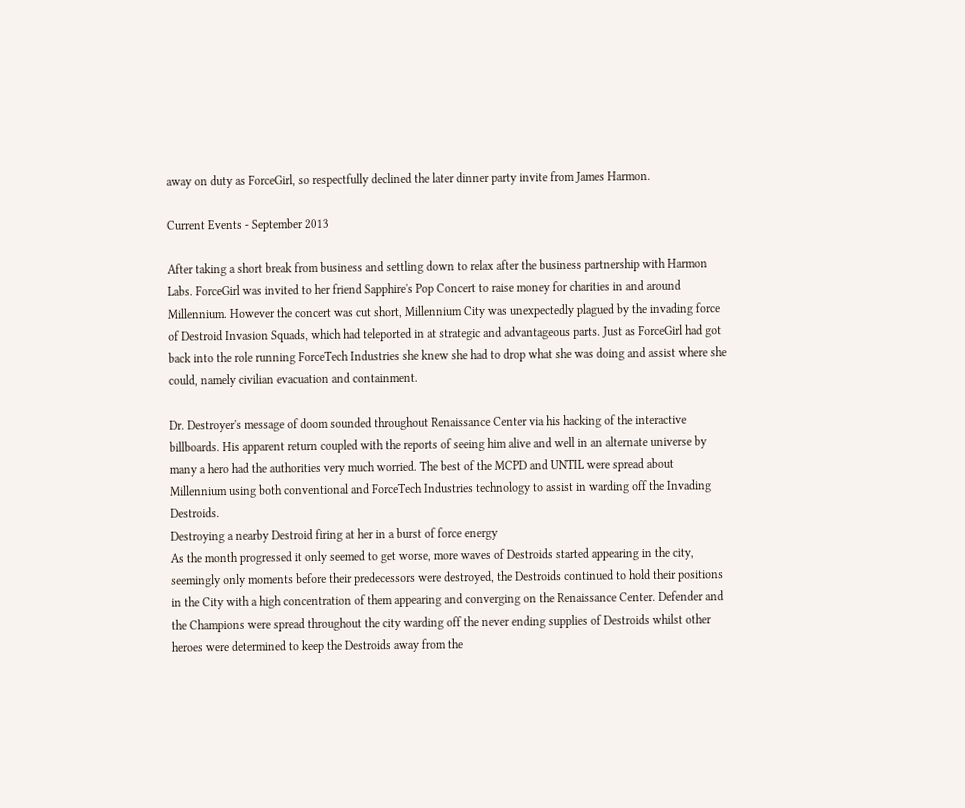away on duty as ForceGirl, so respectfully declined the later dinner party invite from James Harmon.

Current Events - September 2013

After taking a short break from business and settling down to relax after the business partnership with Harmon Labs. ForceGirl was invited to her friend Sapphire's Pop Concert to raise money for charities in and around Millennium. However the concert was cut short, Millennium City was unexpectedly plagued by the invading force of Destroid Invasion Squads, which had teleported in at strategic and advantageous parts. Just as ForceGirl had got back into the role running ForceTech Industries she knew she had to drop what she was doing and assist where she could, namely civilian evacuation and containment.

Dr. Destroyer's message of doom sounded throughout Renaissance Center via his hacking of the interactive billboards. His apparent return coupled with the reports of seeing him alive and well in an alternate universe by many a hero had the authorities very much worried. The best of the MCPD and UNTIL were spread about Millennium using both conventional and ForceTech Industries technology to assist in warding off the Invading Destroids.
Destroying a nearby Destroid firing at her in a burst of force energy
As the month progressed it only seemed to get worse, more waves of Destroids started appearing in the city, seemingly only moments before their predecessors were destroyed, the Destroids continued to hold their positions in the City with a high concentration of them appearing and converging on the Renaissance Center. Defender and the Champions were spread throughout the city warding off the never ending supplies of Destroids whilst other heroes were determined to keep the Destroids away from the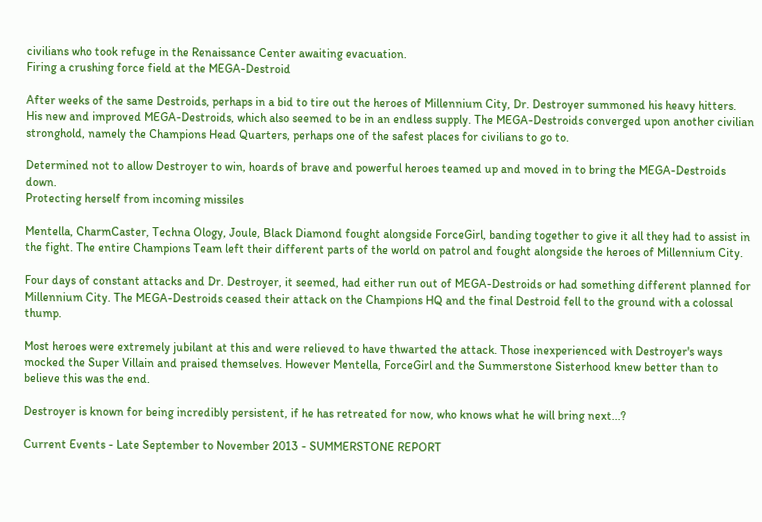civilians who took refuge in the Renaissance Center awaiting evacuation.
Firing a crushing force field at the MEGA-Destroid

After weeks of the same Destroids, perhaps in a bid to tire out the heroes of Millennium City, Dr. Destroyer summoned his heavy hitters. His new and improved MEGA-Destroids, which also seemed to be in an endless supply. The MEGA-Destroids converged upon another civilian stronghold, namely the Champions Head Quarters, perhaps one of the safest places for civilians to go to.

Determined not to allow Destroyer to win, hoards of brave and powerful heroes teamed up and moved in to bring the MEGA-Destroids down.
Protecting herself from incoming missiles

Mentella, CharmCaster, Techna Ology, Joule, Black Diamond fought alongside ForceGirl, banding together to give it all they had to assist in the fight. The entire Champions Team left their different parts of the world on patrol and fought alongside the heroes of Millennium City.

Four days of constant attacks and Dr. Destroyer, it seemed, had either run out of MEGA-Destroids or had something different planned for Millennium City. The MEGA-Destroids ceased their attack on the Champions HQ and the final Destroid fell to the ground with a colossal thump.

Most heroes were extremely jubilant at this and were relieved to have thwarted the attack. Those inexperienced with Destroyer's ways mocked the Super Villain and praised themselves. However Mentella, ForceGirl and the Summerstone Sisterhood knew better than to believe this was the end.

Destroyer is known for being incredibly persistent, if he has retreated for now, who knows what he will bring next...?

Current Events - Late September to November 2013 - SUMMERSTONE REPORT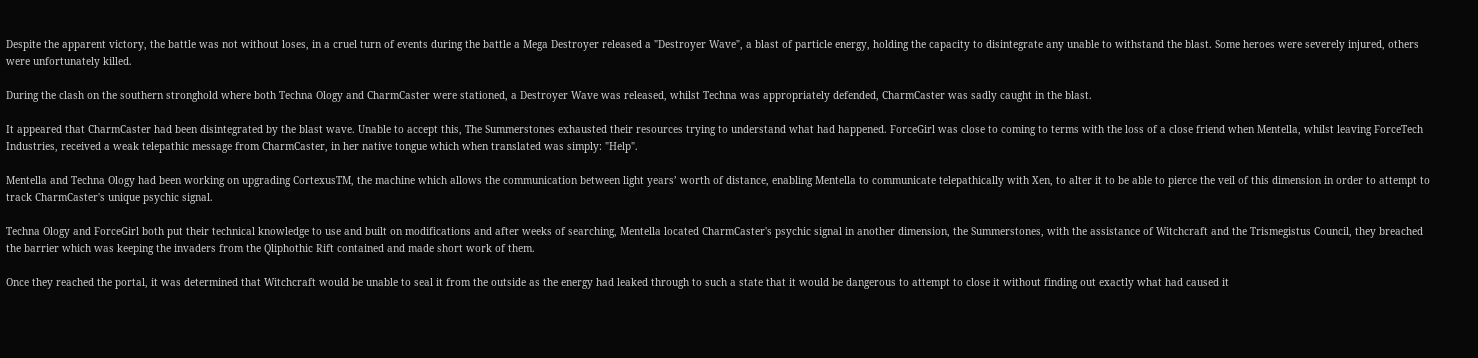Despite the apparent victory, the battle was not without loses, in a cruel turn of events during the battle a Mega Destroyer released a "Destroyer Wave", a blast of particle energy, holding the capacity to disintegrate any unable to withstand the blast. Some heroes were severely injured, others were unfortunately killed.

During the clash on the southern stronghold where both Techna Ology and CharmCaster were stationed, a Destroyer Wave was released, whilst Techna was appropriately defended, CharmCaster was sadly caught in the blast.

It appeared that CharmCaster had been disintegrated by the blast wave. Unable to accept this, The Summerstones exhausted their resources trying to understand what had happened. ForceGirl was close to coming to terms with the loss of a close friend when Mentella, whilst leaving ForceTech Industries, received a weak telepathic message from CharmCaster, in her native tongue which when translated was simply: "Help".

Mentella and Techna Ology had been working on upgrading CortexusTM, the machine which allows the communication between light years’ worth of distance, enabling Mentella to communicate telepathically with Xen, to alter it to be able to pierce the veil of this dimension in order to attempt to track CharmCaster's unique psychic signal.

Techna Ology and ForceGirl both put their technical knowledge to use and built on modifications and after weeks of searching, Mentella located CharmCaster's psychic signal in another dimension, the Summerstones, with the assistance of Witchcraft and the Trismegistus Council, they breached the barrier which was keeping the invaders from the Qliphothic Rift contained and made short work of them.

Once they reached the portal, it was determined that Witchcraft would be unable to seal it from the outside as the energy had leaked through to such a state that it would be dangerous to attempt to close it without finding out exactly what had caused it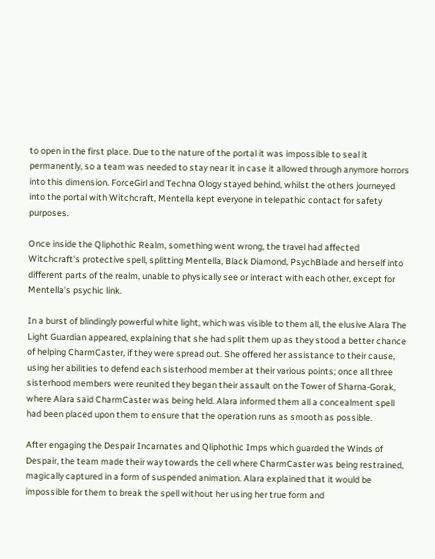to open in the first place. Due to the nature of the portal it was impossible to seal it permanently, so a team was needed to stay near it in case it allowed through anymore horrors into this dimension. ForceGirl and Techna Ology stayed behind, whilst the others journeyed into the portal with Witchcraft, Mentella kept everyone in telepathic contact for safety purposes.

Once inside the Qliphothic Realm, something went wrong, the travel had affected Witchcraft's protective spell, splitting Mentella, Black Diamond, PsychBlade and herself into different parts of the realm, unable to physically see or interact with each other, except for Mentella's psychic link.

In a burst of blindingly powerful white light, which was visible to them all, the elusive Alara The Light Guardian appeared, explaining that she had split them up as they stood a better chance of helping CharmCaster, if they were spread out. She offered her assistance to their cause, using her abilities to defend each sisterhood member at their various points; once all three sisterhood members were reunited they began their assault on the Tower of Sharna-Gorak, where Alara said CharmCaster was being held. Alara informed them all a concealment spell had been placed upon them to ensure that the operation runs as smooth as possible.

After engaging the Despair Incarnates and Qliphothic Imps which guarded the Winds of Despair, the team made their way towards the cell where CharmCaster was being restrained, magically captured in a form of suspended animation. Alara explained that it would be impossible for them to break the spell without her using her true form and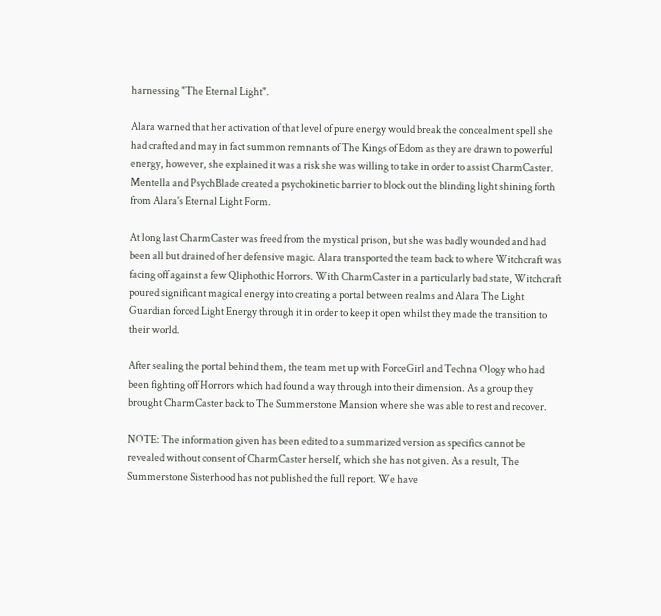harnessing "The Eternal Light".

Alara warned that her activation of that level of pure energy would break the concealment spell she had crafted and may in fact summon remnants of The Kings of Edom as they are drawn to powerful energy, however, she explained it was a risk she was willing to take in order to assist CharmCaster. Mentella and PsychBlade created a psychokinetic barrier to block out the blinding light shining forth from Alara's Eternal Light Form.

At long last CharmCaster was freed from the mystical prison, but she was badly wounded and had been all but drained of her defensive magic. Alara transported the team back to where Witchcraft was facing off against a few Qliphothic Horrors. With CharmCaster in a particularly bad state, Witchcraft poured significant magical energy into creating a portal between realms and Alara The Light Guardian forced Light Energy through it in order to keep it open whilst they made the transition to their world.

After sealing the portal behind them, the team met up with ForceGirl and Techna Ology who had been fighting off Horrors which had found a way through into their dimension. As a group they brought CharmCaster back to The Summerstone Mansion where she was able to rest and recover.

NOTE: The information given has been edited to a summarized version as specifics cannot be revealed without consent of CharmCaster herself, which she has not given. As a result, The Summerstone Sisterhood has not published the full report. We have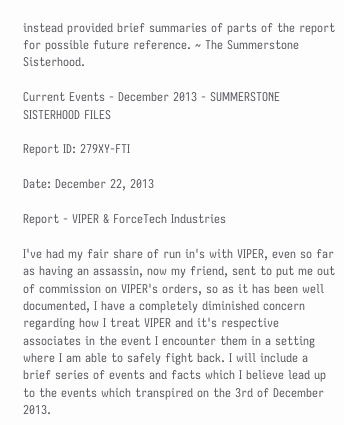instead provided brief summaries of parts of the report for possible future reference. ~ The Summerstone Sisterhood.

Current Events - December 2013 - SUMMERSTONE SISTERHOOD FILES

Report ID: 279XY-FTI

Date: December 22, 2013

Report - VIPER & ForceTech Industries

I've had my fair share of run in's with VIPER, even so far as having an assassin, now my friend, sent to put me out of commission on VIPER's orders, so as it has been well documented, I have a completely diminished concern regarding how I treat VIPER and it's respective associates in the event I encounter them in a setting where I am able to safely fight back. I will include a brief series of events and facts which I believe lead up to the events which transpired on the 3rd of December 2013.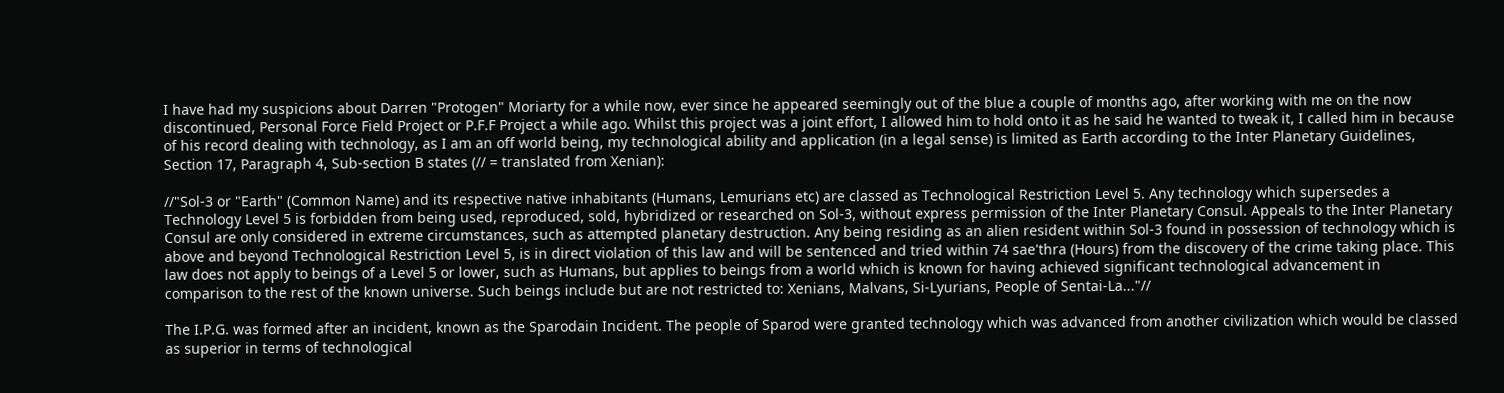I have had my suspicions about Darren "Protogen" Moriarty for a while now, ever since he appeared seemingly out of the blue a couple of months ago, after working with me on the now discontinued, Personal Force Field Project or P.F.F Project a while ago. Whilst this project was a joint effort, I allowed him to hold onto it as he said he wanted to tweak it, I called him in because of his record dealing with technology, as I am an off world being, my technological ability and application (in a legal sense) is limited as Earth according to the Inter Planetary Guidelines, Section 17, Paragraph 4, Sub-section B states (// = translated from Xenian):

//"Sol-3 or "Earth" (Common Name) and its respective native inhabitants (Humans, Lemurians etc) are classed as Technological Restriction Level 5. Any technology which supersedes a Technology Level 5 is forbidden from being used, reproduced, sold, hybridized or researched on Sol-3, without express permission of the Inter Planetary Consul. Appeals to the Inter Planetary Consul are only considered in extreme circumstances, such as attempted planetary destruction. Any being residing as an alien resident within Sol-3 found in possession of technology which is above and beyond Technological Restriction Level 5, is in direct violation of this law and will be sentenced and tried within 74 sae'thra (Hours) from the discovery of the crime taking place. This law does not apply to beings of a Level 5 or lower, such as Humans, but applies to beings from a world which is known for having achieved significant technological advancement in comparison to the rest of the known universe. Such beings include but are not restricted to: Xenians, Malvans, Si-Lyurians, People of Sentai-La..."//

The I.P.G. was formed after an incident, known as the Sparodain Incident. The people of Sparod were granted technology which was advanced from another civilization which would be classed as superior in terms of technological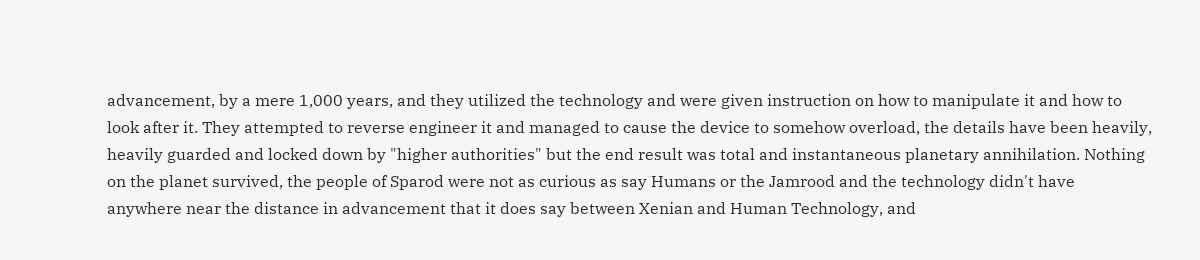advancement, by a mere 1,000 years, and they utilized the technology and were given instruction on how to manipulate it and how to look after it. They attempted to reverse engineer it and managed to cause the device to somehow overload, the details have been heavily, heavily guarded and locked down by "higher authorities" but the end result was total and instantaneous planetary annihilation. Nothing on the planet survived, the people of Sparod were not as curious as say Humans or the Jamrood and the technology didn't have anywhere near the distance in advancement that it does say between Xenian and Human Technology, and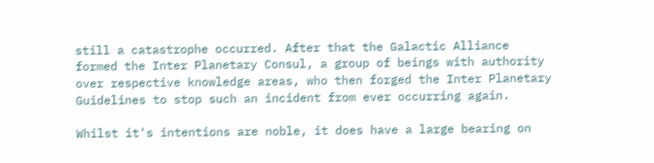still a catastrophe occurred. After that the Galactic Alliance formed the Inter Planetary Consul, a group of beings with authority over respective knowledge areas, who then forged the Inter Planetary Guidelines to stop such an incident from ever occurring again.

Whilst it's intentions are noble, it does have a large bearing on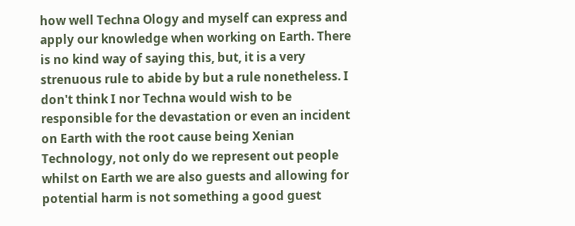how well Techna Ology and myself can express and apply our knowledge when working on Earth. There is no kind way of saying this, but, it is a very strenuous rule to abide by but a rule nonetheless. I don't think I nor Techna would wish to be responsible for the devastation or even an incident on Earth with the root cause being Xenian Technology, not only do we represent out people whilst on Earth we are also guests and allowing for potential harm is not something a good guest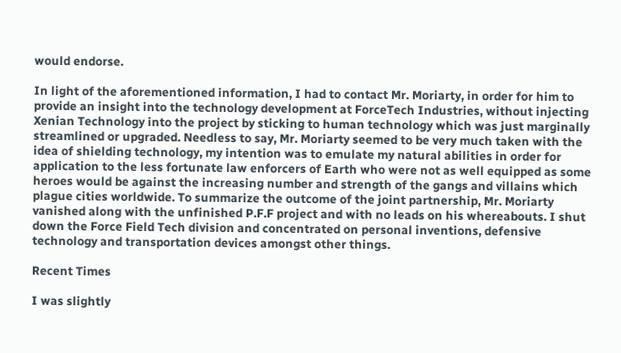would endorse.

In light of the aforementioned information, I had to contact Mr. Moriarty, in order for him to provide an insight into the technology development at ForceTech Industries, without injecting Xenian Technology into the project by sticking to human technology which was just marginally streamlined or upgraded. Needless to say, Mr. Moriarty seemed to be very much taken with the idea of shielding technology, my intention was to emulate my natural abilities in order for application to the less fortunate law enforcers of Earth who were not as well equipped as some heroes would be against the increasing number and strength of the gangs and villains which plague cities worldwide. To summarize the outcome of the joint partnership, Mr. Moriarty vanished along with the unfinished P.F.F project and with no leads on his whereabouts. I shut down the Force Field Tech division and concentrated on personal inventions, defensive technology and transportation devices amongst other things.

Recent Times

I was slightly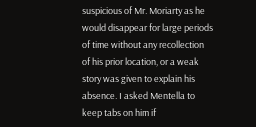suspicious of Mr. Moriarty as he would disappear for large periods of time without any recollection of his prior location, or a weak story was given to explain his absence. I asked Mentella to keep tabs on him if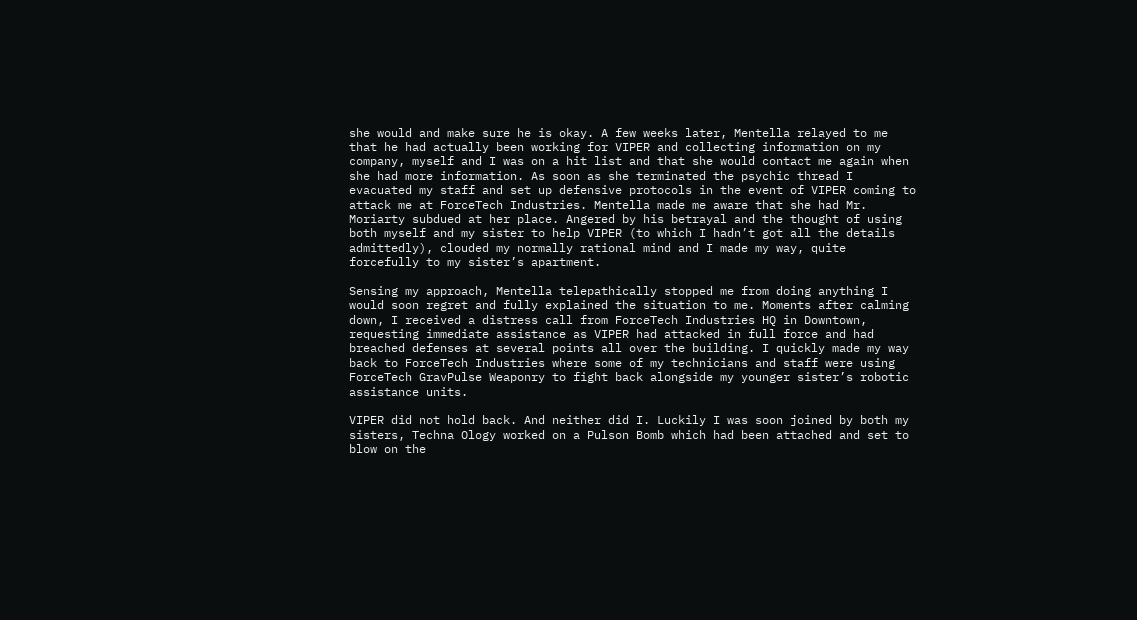she would and make sure he is okay. A few weeks later, Mentella relayed to me that he had actually been working for VIPER and collecting information on my company, myself and I was on a hit list and that she would contact me again when she had more information. As soon as she terminated the psychic thread I evacuated my staff and set up defensive protocols in the event of VIPER coming to attack me at ForceTech Industries. Mentella made me aware that she had Mr. Moriarty subdued at her place. Angered by his betrayal and the thought of using both myself and my sister to help VIPER (to which I hadn’t got all the details admittedly), clouded my normally rational mind and I made my way, quite forcefully to my sister’s apartment.

Sensing my approach, Mentella telepathically stopped me from doing anything I would soon regret and fully explained the situation to me. Moments after calming down, I received a distress call from ForceTech Industries HQ in Downtown, requesting immediate assistance as VIPER had attacked in full force and had breached defenses at several points all over the building. I quickly made my way back to ForceTech Industries where some of my technicians and staff were using ForceTech GravPulse Weaponry to fight back alongside my younger sister’s robotic assistance units.

VIPER did not hold back. And neither did I. Luckily I was soon joined by both my sisters, Techna Ology worked on a Pulson Bomb which had been attached and set to blow on the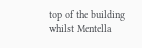top of the building whilst Mentella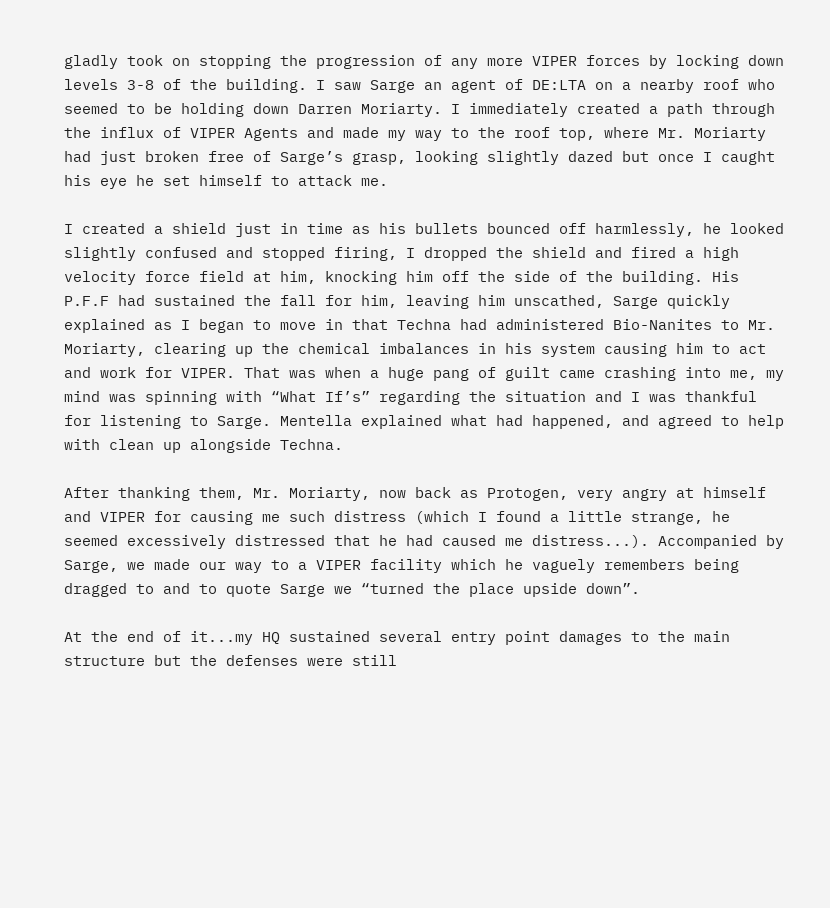gladly took on stopping the progression of any more VIPER forces by locking down levels 3-8 of the building. I saw Sarge an agent of DE:LTA on a nearby roof who seemed to be holding down Darren Moriarty. I immediately created a path through the influx of VIPER Agents and made my way to the roof top, where Mr. Moriarty had just broken free of Sarge’s grasp, looking slightly dazed but once I caught his eye he set himself to attack me.

I created a shield just in time as his bullets bounced off harmlessly, he looked slightly confused and stopped firing, I dropped the shield and fired a high velocity force field at him, knocking him off the side of the building. His P.F.F had sustained the fall for him, leaving him unscathed, Sarge quickly explained as I began to move in that Techna had administered Bio-Nanites to Mr. Moriarty, clearing up the chemical imbalances in his system causing him to act and work for VIPER. That was when a huge pang of guilt came crashing into me, my mind was spinning with “What If’s” regarding the situation and I was thankful for listening to Sarge. Mentella explained what had happened, and agreed to help with clean up alongside Techna.

After thanking them, Mr. Moriarty, now back as Protogen, very angry at himself and VIPER for causing me such distress (which I found a little strange, he seemed excessively distressed that he had caused me distress...). Accompanied by Sarge, we made our way to a VIPER facility which he vaguely remembers being dragged to and to quote Sarge we “turned the place upside down”.

At the end of it...my HQ sustained several entry point damages to the main structure but the defenses were still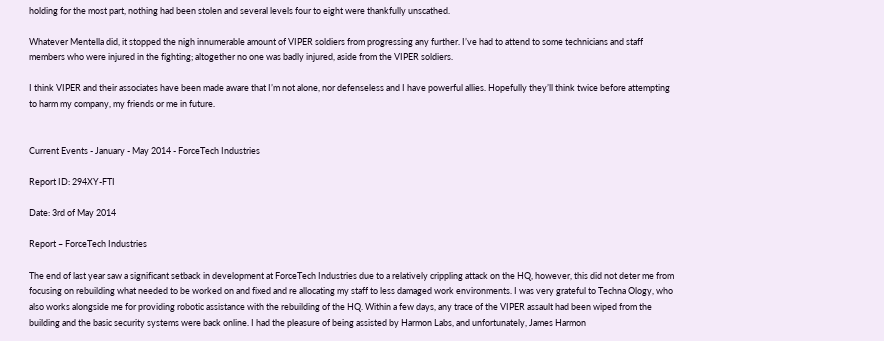holding for the most part, nothing had been stolen and several levels four to eight were thankfully unscathed.

Whatever Mentella did, it stopped the nigh innumerable amount of VIPER soldiers from progressing any further. I’ve had to attend to some technicians and staff members who were injured in the fighting; altogether no one was badly injured, aside from the VIPER soldiers.

I think VIPER and their associates have been made aware that I’m not alone, nor defenseless and I have powerful allies. Hopefully they’ll think twice before attempting to harm my company, my friends or me in future.


Current Events - January - May 2014 - ForceTech Industries

Report ID: 294XY-FTI

Date: 3rd of May 2014

Report – ForceTech Industries

The end of last year saw a significant setback in development at ForceTech Industries due to a relatively crippling attack on the HQ, however, this did not deter me from focusing on rebuilding what needed to be worked on and fixed and re allocating my staff to less damaged work environments. I was very grateful to Techna Ology, who also works alongside me for providing robotic assistance with the rebuilding of the HQ. Within a few days, any trace of the VIPER assault had been wiped from the building and the basic security systems were back online. I had the pleasure of being assisted by Harmon Labs, and unfortunately, James Harmon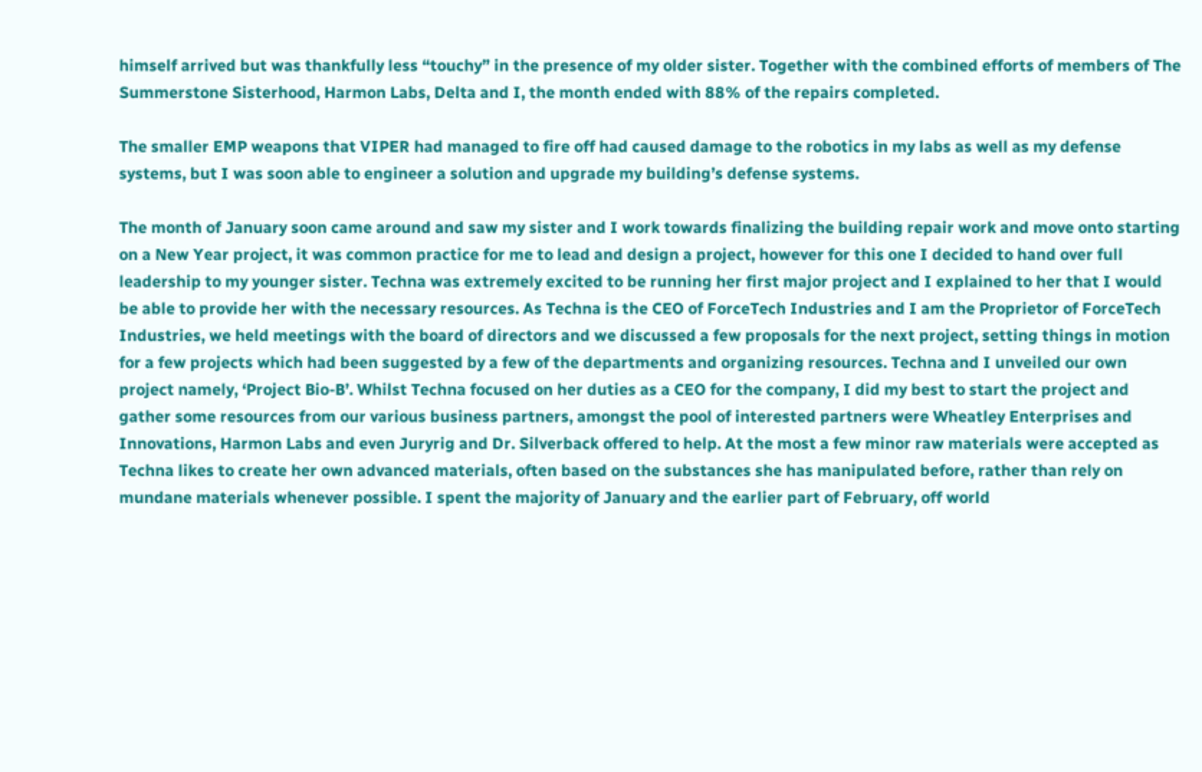himself arrived but was thankfully less “touchy” in the presence of my older sister. Together with the combined efforts of members of The Summerstone Sisterhood, Harmon Labs, Delta and I, the month ended with 88% of the repairs completed.

The smaller EMP weapons that VIPER had managed to fire off had caused damage to the robotics in my labs as well as my defense systems, but I was soon able to engineer a solution and upgrade my building’s defense systems.

The month of January soon came around and saw my sister and I work towards finalizing the building repair work and move onto starting on a New Year project, it was common practice for me to lead and design a project, however for this one I decided to hand over full leadership to my younger sister. Techna was extremely excited to be running her first major project and I explained to her that I would be able to provide her with the necessary resources. As Techna is the CEO of ForceTech Industries and I am the Proprietor of ForceTech Industries, we held meetings with the board of directors and we discussed a few proposals for the next project, setting things in motion for a few projects which had been suggested by a few of the departments and organizing resources. Techna and I unveiled our own project namely, ‘Project Bio-B’. Whilst Techna focused on her duties as a CEO for the company, I did my best to start the project and gather some resources from our various business partners, amongst the pool of interested partners were Wheatley Enterprises and Innovations, Harmon Labs and even Juryrig and Dr. Silverback offered to help. At the most a few minor raw materials were accepted as Techna likes to create her own advanced materials, often based on the substances she has manipulated before, rather than rely on mundane materials whenever possible. I spent the majority of January and the earlier part of February, off world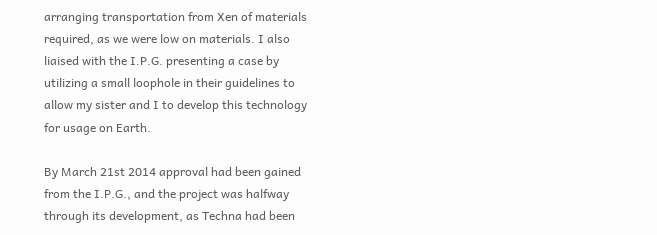arranging transportation from Xen of materials required, as we were low on materials. I also liaised with the I.P.G. presenting a case by utilizing a small loophole in their guidelines to allow my sister and I to develop this technology for usage on Earth.

By March 21st 2014 approval had been gained from the I.P.G., and the project was halfway through its development, as Techna had been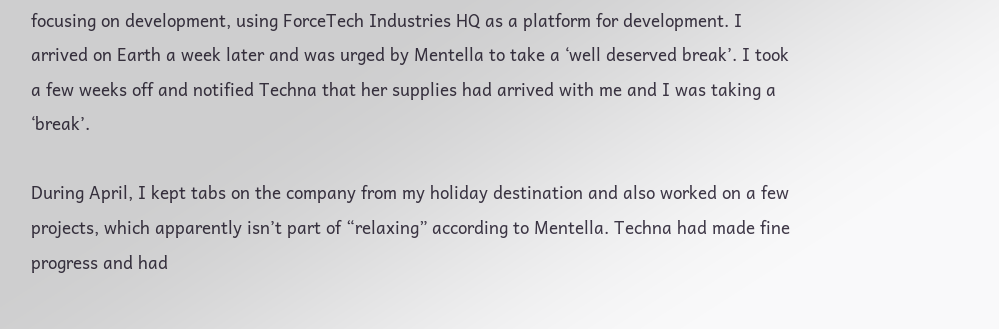focusing on development, using ForceTech Industries HQ as a platform for development. I arrived on Earth a week later and was urged by Mentella to take a ‘well deserved break’. I took a few weeks off and notified Techna that her supplies had arrived with me and I was taking a ‘break’.

During April, I kept tabs on the company from my holiday destination and also worked on a few projects, which apparently isn’t part of “relaxing” according to Mentella. Techna had made fine progress and had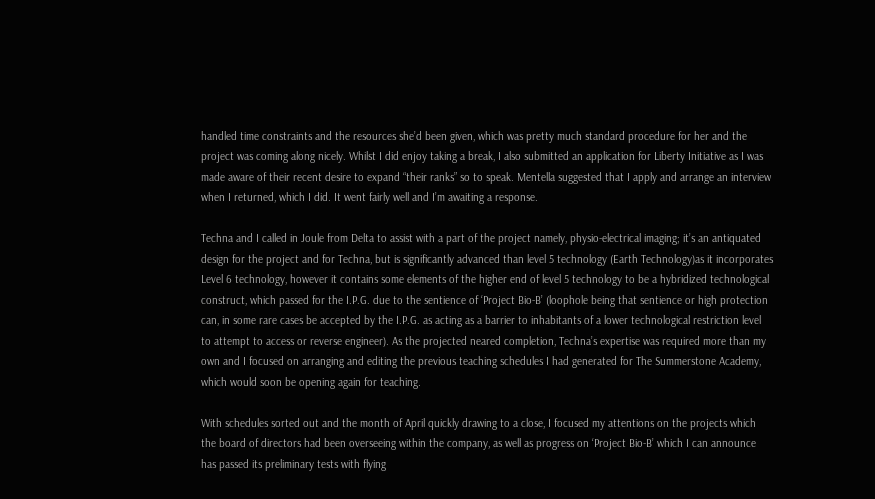handled time constraints and the resources she’d been given, which was pretty much standard procedure for her and the project was coming along nicely. Whilst I did enjoy taking a break, I also submitted an application for Liberty Initiative as I was made aware of their recent desire to expand “their ranks” so to speak. Mentella suggested that I apply and arrange an interview when I returned, which I did. It went fairly well and I’m awaiting a response.

Techna and I called in Joule from Delta to assist with a part of the project namely, physio-electrical imaging; it’s an antiquated design for the project and for Techna, but is significantly advanced than level 5 technology (Earth Technology)as it incorporates Level 6 technology, however it contains some elements of the higher end of level 5 technology to be a hybridized technological construct, which passed for the I.P.G. due to the sentience of ‘Project Bio-B’ (loophole being that sentience or high protection can, in some rare cases be accepted by the I.P.G. as acting as a barrier to inhabitants of a lower technological restriction level to attempt to access or reverse engineer). As the projected neared completion, Techna’s expertise was required more than my own and I focused on arranging and editing the previous teaching schedules I had generated for The Summerstone Academy, which would soon be opening again for teaching.

With schedules sorted out and the month of April quickly drawing to a close, I focused my attentions on the projects which the board of directors had been overseeing within the company, as well as progress on ‘Project Bio-B’ which I can announce has passed its preliminary tests with flying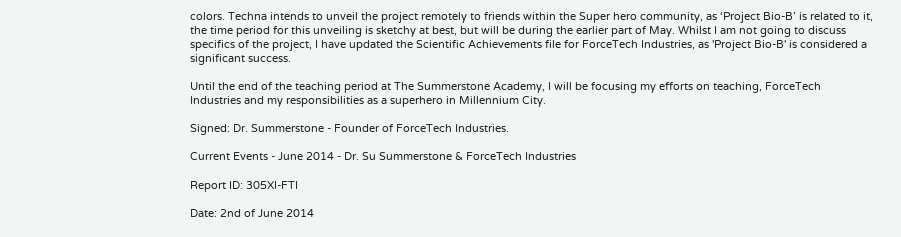colors. Techna intends to unveil the project remotely to friends within the Super hero community, as ‘Project Bio-B’ is related to it, the time period for this unveiling is sketchy at best, but will be during the earlier part of May. Whilst I am not going to discuss specifics of the project, I have updated the Scientific Achievements file for ForceTech Industries, as 'Project Bio-B' is considered a significant success.

Until the end of the teaching period at The Summerstone Academy, I will be focusing my efforts on teaching, ForceTech Industries and my responsibilities as a superhero in Millennium City.

Signed: Dr. Summerstone - Founder of ForceTech Industries.

Current Events - June 2014 - Dr. Su Summerstone & ForceTech Industries

Report ID: 305XI-FTI

Date: 2nd of June 2014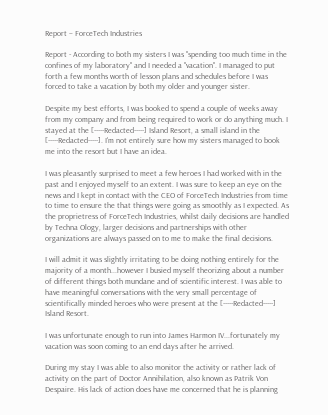Report – ForceTech Industries

Report - According to both my sisters I was "spending too much time in the confines of my laboratory" and I needed a "vacation". I managed to put forth a few months worth of lesson plans and schedules before I was forced to take a vacation by both my older and younger sister.

Despite my best efforts, I was booked to spend a couple of weeks away from my company and from being required to work or do anything much. I stayed at the [-----Redacted-----] Island Resort, a small island in the [-----Redacted-----]. I'm not entirely sure how my sisters managed to book me into the resort but I have an idea.

I was pleasantly surprised to meet a few heroes I had worked with in the past and I enjoyed myself to an extent. I was sure to keep an eye on the news and I kept in contact with the CEO of ForceTech Industries from time to time to ensure the that things were going as smoothly as I expected. As the proprietress of ForceTech Industries, whilst daily decisions are handled by Techna Ology, larger decisions and partnerships with other organizations are always passed on to me to make the final decisions.

I will admit it was slightly irritating to be doing nothing entirely for the majority of a month...however I busied myself theorizing about a number of different things both mundane and of scientific interest. I was able to have meaningful conversations with the very small percentage of scientifically minded heroes who were present at the [-----Redacted-----] Island Resort.

I was unfortunate enough to run into James Harmon IV...fortunately my vacation was soon coming to an end days after he arrived.

During my stay I was able to also monitor the activity or rather lack of activity on the part of Doctor Annihilation, also known as Patrik Von Despaire. His lack of action does have me concerned that he is planning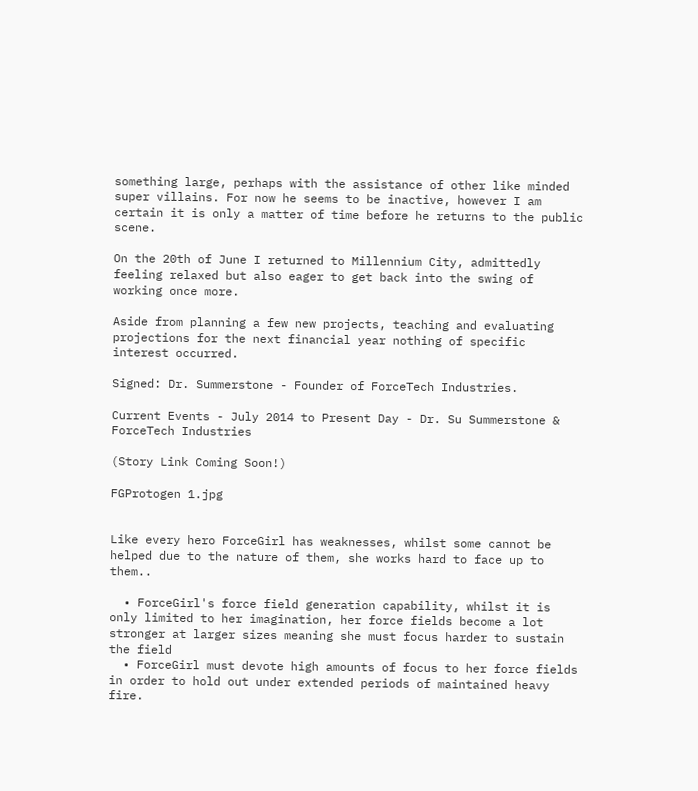something large, perhaps with the assistance of other like minded super villains. For now he seems to be inactive, however I am certain it is only a matter of time before he returns to the public scene.

On the 20th of June I returned to Millennium City, admittedly feeling relaxed but also eager to get back into the swing of working once more.

Aside from planning a few new projects, teaching and evaluating projections for the next financial year nothing of specific interest occurred.

Signed: Dr. Summerstone - Founder of ForceTech Industries.

Current Events - July 2014 to Present Day - Dr. Su Summerstone & ForceTech Industries

(Story Link Coming Soon!)

FGProtogen 1.jpg


Like every hero ForceGirl has weaknesses, whilst some cannot be helped due to the nature of them, she works hard to face up to them..

  • ForceGirl's force field generation capability, whilst it is only limited to her imagination, her force fields become a lot stronger at larger sizes meaning she must focus harder to sustain the field
  • ForceGirl must devote high amounts of focus to her force fields in order to hold out under extended periods of maintained heavy fire.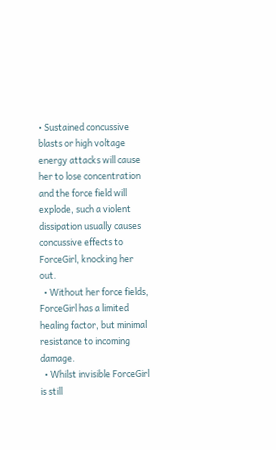• Sustained concussive blasts or high voltage energy attacks will cause her to lose concentration and the force field will explode, such a violent dissipation usually causes concussive effects to ForceGirl, knocking her out.
  • Without her force fields, ForceGirl has a limited healing factor, but minimal resistance to incoming damage.
  • Whilst invisible ForceGirl is still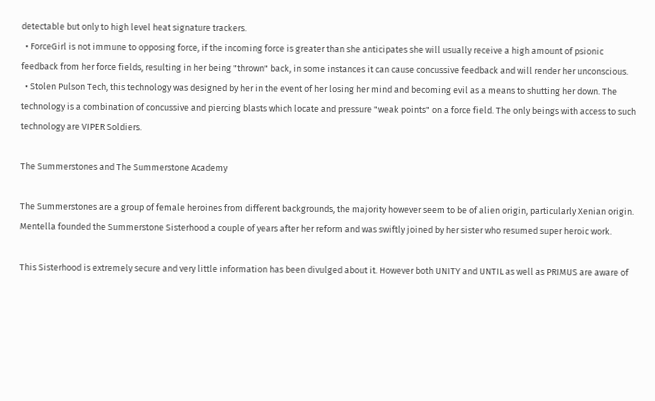detectable but only to high level heat signature trackers.
  • ForceGirl is not immune to opposing force, if the incoming force is greater than she anticipates she will usually receive a high amount of psionic feedback from her force fields, resulting in her being "thrown" back, in some instances it can cause concussive feedback and will render her unconscious.
  • Stolen Pulson Tech, this technology was designed by her in the event of her losing her mind and becoming evil as a means to shutting her down. The technology is a combination of concussive and piercing blasts which locate and pressure "weak points" on a force field. The only beings with access to such technology are VIPER Soldiers.

The Summerstones and The Summerstone Academy

The Summerstones are a group of female heroines from different backgrounds, the majority however seem to be of alien origin, particularly Xenian origin. Mentella founded the Summerstone Sisterhood a couple of years after her reform and was swiftly joined by her sister who resumed super heroic work.

This Sisterhood is extremely secure and very little information has been divulged about it. However both UNITY and UNTIL as well as PRIMUS are aware of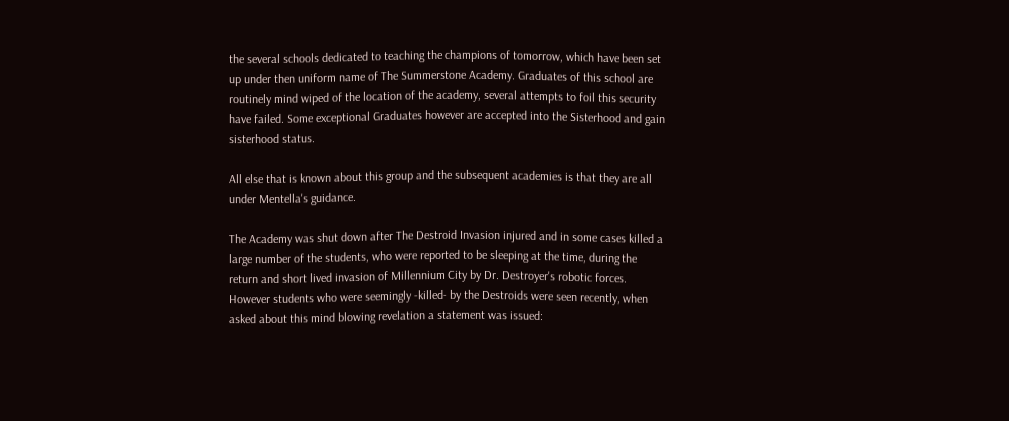the several schools dedicated to teaching the champions of tomorrow, which have been set up under then uniform name of The Summerstone Academy. Graduates of this school are routinely mind wiped of the location of the academy, several attempts to foil this security have failed. Some exceptional Graduates however are accepted into the Sisterhood and gain sisterhood status.

All else that is known about this group and the subsequent academies is that they are all under Mentella's guidance.

The Academy was shut down after The Destroid Invasion injured and in some cases killed a large number of the students, who were reported to be sleeping at the time, during the return and short lived invasion of Millennium City by Dr. Destroyer's robotic forces. However students who were seemingly -killed- by the Destroids were seen recently, when asked about this mind blowing revelation a statement was issued: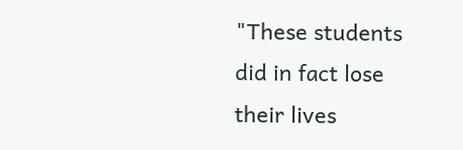"These students did in fact lose their lives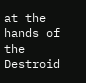at the hands of the Destroid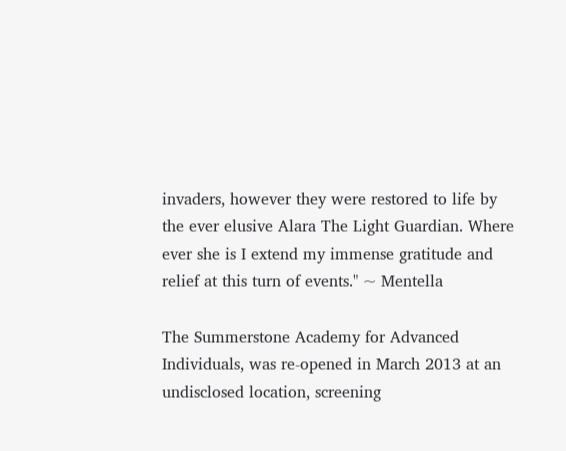invaders, however they were restored to life by the ever elusive Alara The Light Guardian. Where ever she is I extend my immense gratitude and relief at this turn of events." ~ Mentella

The Summerstone Academy for Advanced Individuals, was re-opened in March 2013 at an undisclosed location, screening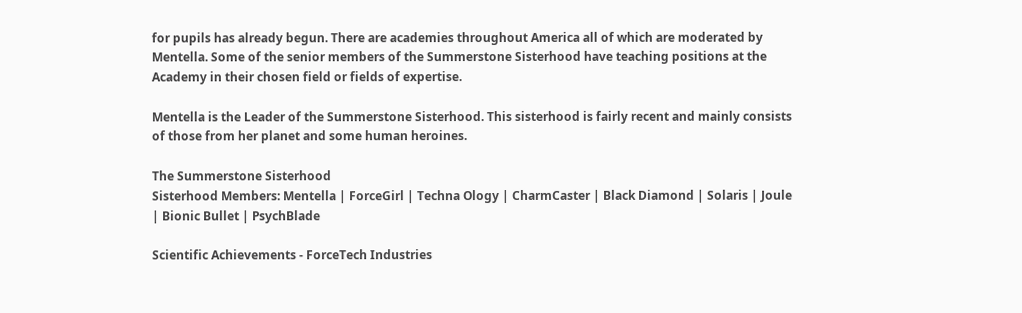for pupils has already begun. There are academies throughout America all of which are moderated by Mentella. Some of the senior members of the Summerstone Sisterhood have teaching positions at the Academy in their chosen field or fields of expertise.

Mentella is the Leader of the Summerstone Sisterhood. This sisterhood is fairly recent and mainly consists of those from her planet and some human heroines.

The Summerstone Sisterhood
Sisterhood Members: Mentella | ForceGirl | Techna Ology | CharmCaster | Black Diamond | Solaris | Joule | Bionic Bullet | PsychBlade

Scientific Achievements - ForceTech Industries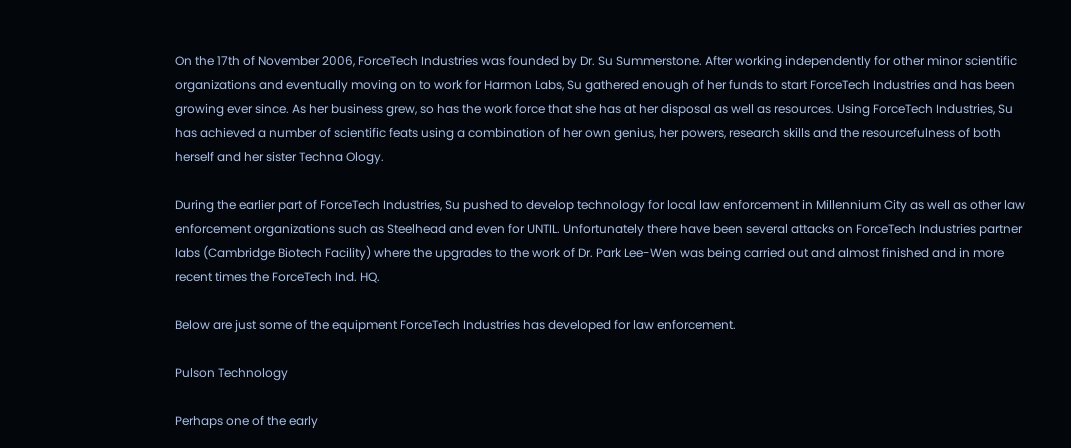On the 17th of November 2006, ForceTech Industries was founded by Dr. Su Summerstone. After working independently for other minor scientific organizations and eventually moving on to work for Harmon Labs, Su gathered enough of her funds to start ForceTech Industries and has been growing ever since. As her business grew, so has the work force that she has at her disposal as well as resources. Using ForceTech Industries, Su has achieved a number of scientific feats using a combination of her own genius, her powers, research skills and the resourcefulness of both herself and her sister Techna Ology.

During the earlier part of ForceTech Industries, Su pushed to develop technology for local law enforcement in Millennium City as well as other law enforcement organizations such as Steelhead and even for UNTIL. Unfortunately there have been several attacks on ForceTech Industries partner labs (Cambridge Biotech Facility) where the upgrades to the work of Dr. Park Lee-Wen was being carried out and almost finished and in more recent times the ForceTech Ind. HQ.

Below are just some of the equipment ForceTech Industries has developed for law enforcement.

Pulson Technology

Perhaps one of the early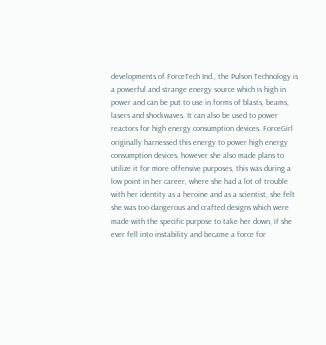developments of ForceTech Ind., the Pulson Technology is a powerful and strange energy source which is high in power and can be put to use in forms of blasts, beams, lasers and shockwaves. It can also be used to power reactors for high energy consumption devices. ForceGirl originally harnessed this energy to power high energy consumption devices, however she also made plans to utilize it for more offensive purposes, this was during a low point in her career, where she had a lot of trouble with her identity as a heroine and as a scientist, she felt she was too dangerous and crafted designs which were made with the specific purpose to take her down, if she ever fell into instability and became a force for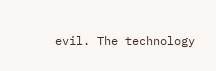evil. The technology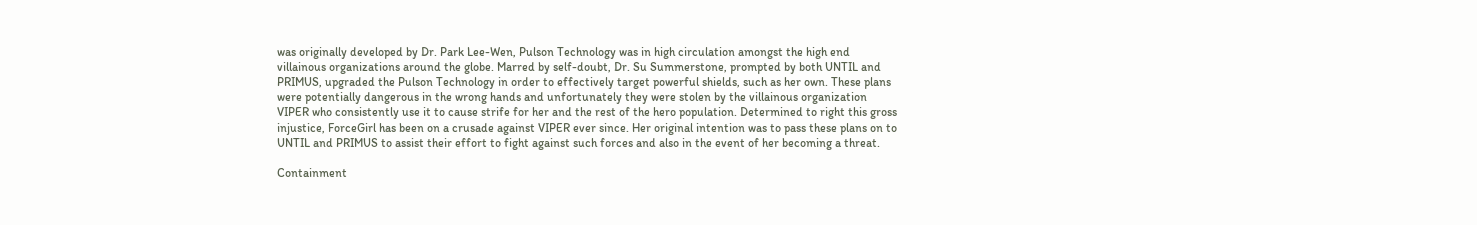was originally developed by Dr. Park Lee-Wen, Pulson Technology was in high circulation amongst the high end villainous organizations around the globe. Marred by self-doubt, Dr. Su Summerstone, prompted by both UNTIL and PRIMUS, upgraded the Pulson Technology in order to effectively target powerful shields, such as her own. These plans were potentially dangerous in the wrong hands and unfortunately they were stolen by the villainous organization VIPER who consistently use it to cause strife for her and the rest of the hero population. Determined to right this gross injustice, ForceGirl has been on a crusade against VIPER ever since. Her original intention was to pass these plans on to UNTIL and PRIMUS to assist their effort to fight against such forces and also in the event of her becoming a threat.

Containment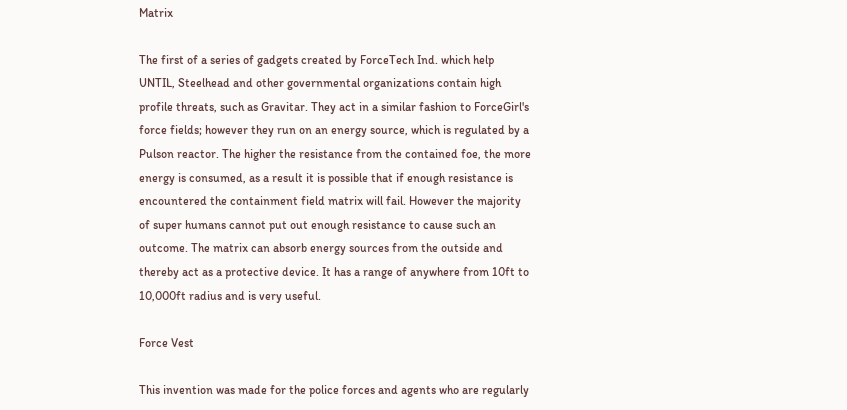Matrix

The first of a series of gadgets created by ForceTech Ind. which help UNTIL, Steelhead and other governmental organizations contain high profile threats, such as Gravitar. They act in a similar fashion to ForceGirl's force fields; however they run on an energy source, which is regulated by a Pulson reactor. The higher the resistance from the contained foe, the more energy is consumed, as a result it is possible that if enough resistance is encountered the containment field matrix will fail. However the majority of super humans cannot put out enough resistance to cause such an outcome. The matrix can absorb energy sources from the outside and thereby act as a protective device. It has a range of anywhere from 10ft to 10,000ft radius and is very useful.

Force Vest

This invention was made for the police forces and agents who are regularly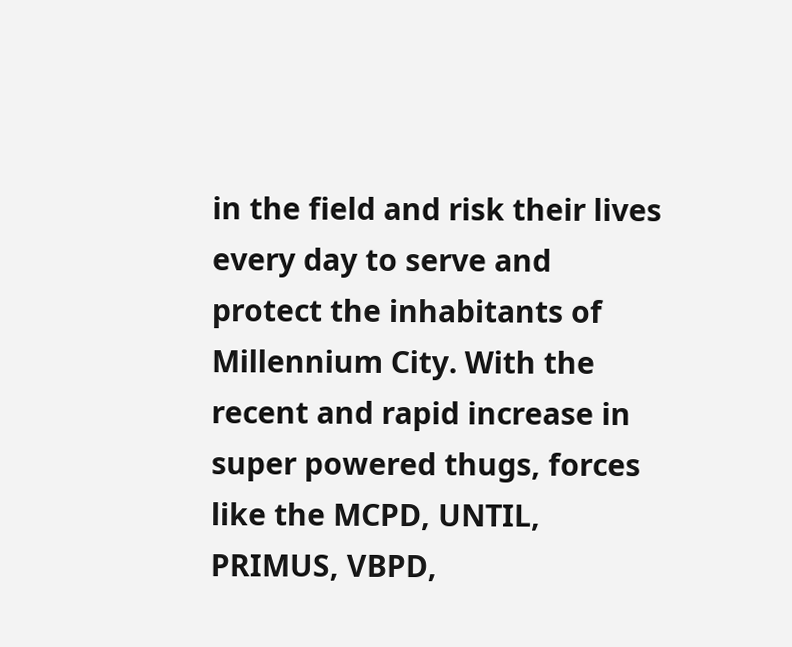in the field and risk their lives every day to serve and protect the inhabitants of Millennium City. With the recent and rapid increase in super powered thugs, forces like the MCPD, UNTIL, PRIMUS, VBPD,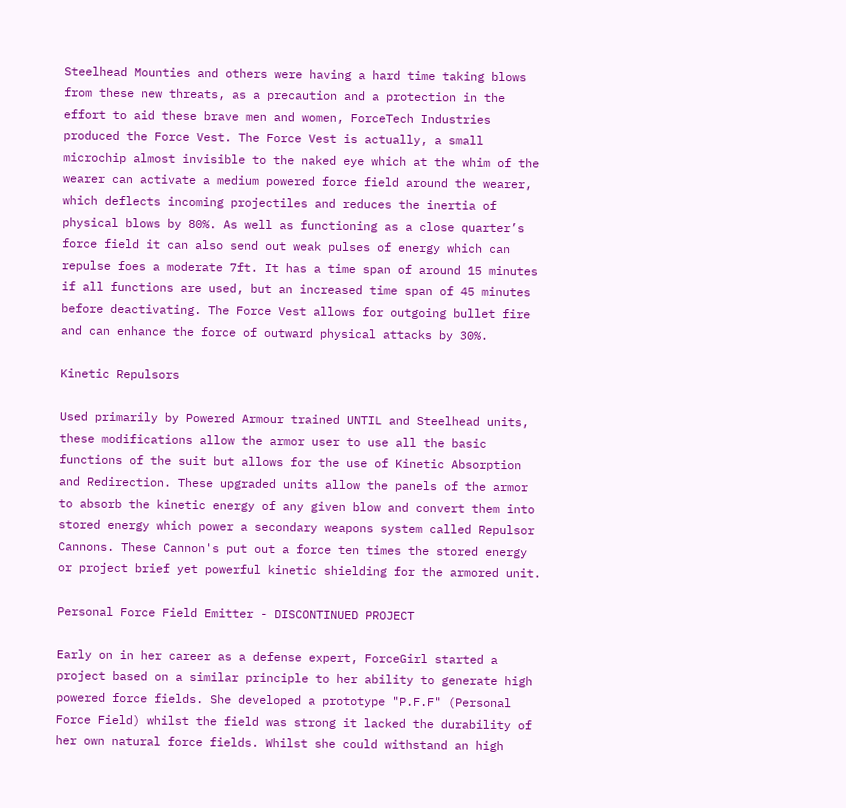Steelhead Mounties and others were having a hard time taking blows from these new threats, as a precaution and a protection in the effort to aid these brave men and women, ForceTech Industries produced the Force Vest. The Force Vest is actually, a small microchip almost invisible to the naked eye which at the whim of the wearer can activate a medium powered force field around the wearer, which deflects incoming projectiles and reduces the inertia of physical blows by 80%. As well as functioning as a close quarter’s force field it can also send out weak pulses of energy which can repulse foes a moderate 7ft. It has a time span of around 15 minutes if all functions are used, but an increased time span of 45 minutes before deactivating. The Force Vest allows for outgoing bullet fire and can enhance the force of outward physical attacks by 30%.

Kinetic Repulsors

Used primarily by Powered Armour trained UNTIL and Steelhead units, these modifications allow the armor user to use all the basic functions of the suit but allows for the use of Kinetic Absorption and Redirection. These upgraded units allow the panels of the armor to absorb the kinetic energy of any given blow and convert them into stored energy which power a secondary weapons system called Repulsor Cannons. These Cannon's put out a force ten times the stored energy or project brief yet powerful kinetic shielding for the armored unit.

Personal Force Field Emitter - DISCONTINUED PROJECT

Early on in her career as a defense expert, ForceGirl started a project based on a similar principle to her ability to generate high powered force fields. She developed a prototype "P.F.F" (Personal Force Field) whilst the field was strong it lacked the durability of her own natural force fields. Whilst she could withstand an high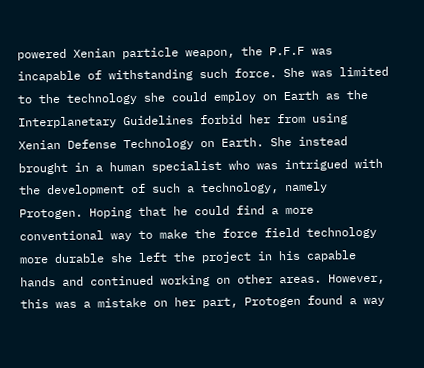powered Xenian particle weapon, the P.F.F was incapable of withstanding such force. She was limited to the technology she could employ on Earth as the Interplanetary Guidelines forbid her from using Xenian Defense Technology on Earth. She instead brought in a human specialist who was intrigued with the development of such a technology, namely Protogen. Hoping that he could find a more conventional way to make the force field technology more durable she left the project in his capable hands and continued working on other areas. However, this was a mistake on her part, Protogen found a way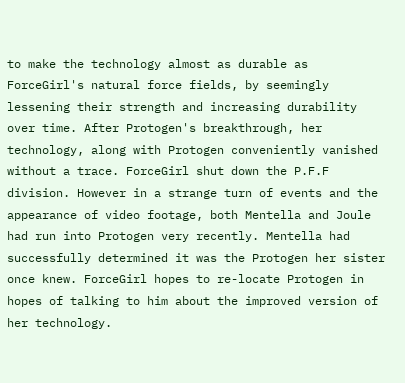to make the technology almost as durable as ForceGirl's natural force fields, by seemingly lessening their strength and increasing durability over time. After Protogen's breakthrough, her technology, along with Protogen conveniently vanished without a trace. ForceGirl shut down the P.F.F division. However in a strange turn of events and the appearance of video footage, both Mentella and Joule had run into Protogen very recently. Mentella had successfully determined it was the Protogen her sister once knew. ForceGirl hopes to re-locate Protogen in hopes of talking to him about the improved version of her technology.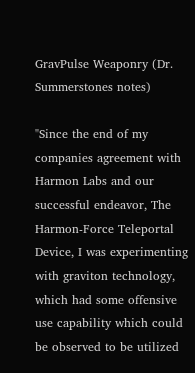GravPulse Weaponry (Dr. Summerstones notes)

"Since the end of my companies agreement with Harmon Labs and our successful endeavor, The Harmon-Force Teleportal Device, I was experimenting with graviton technology, which had some offensive use capability which could be observed to be utilized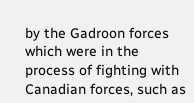by the Gadroon forces which were in the process of fighting with Canadian forces, such as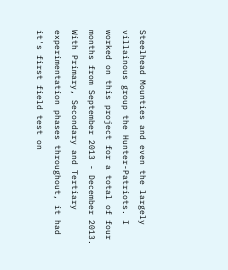Steelhead Mounties and even the largely villainous group the Hunter-Patriots. I worked on this project for a total of four months from September 2013 - December 2013. With Primary, Secondary and Tertiary experimentation phases throughout, it had it's first field test on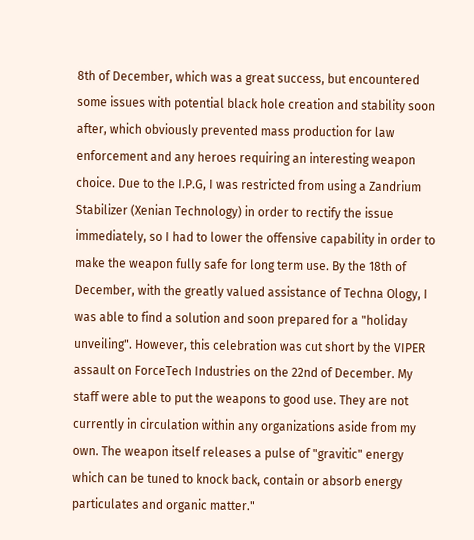8th of December, which was a great success, but encountered some issues with potential black hole creation and stability soon after, which obviously prevented mass production for law enforcement and any heroes requiring an interesting weapon choice. Due to the I.P.G, I was restricted from using a Zandrium Stabilizer (Xenian Technology) in order to rectify the issue immediately, so I had to lower the offensive capability in order to make the weapon fully safe for long term use. By the 18th of December, with the greatly valued assistance of Techna Ology, I was able to find a solution and soon prepared for a "holiday unveiling". However, this celebration was cut short by the VIPER assault on ForceTech Industries on the 22nd of December. My staff were able to put the weapons to good use. They are not currently in circulation within any organizations aside from my own. The weapon itself releases a pulse of "gravitic" energy which can be tuned to knock back, contain or absorb energy particulates and organic matter."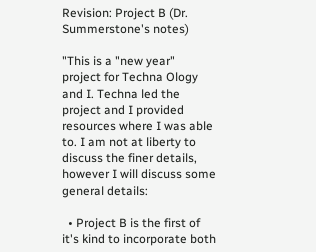Revision: Project B (Dr. Summerstone's notes)

"This is a "new year" project for Techna Ology and I. Techna led the project and I provided resources where I was able to. I am not at liberty to discuss the finer details, however I will discuss some general details:

  • Project B is the first of it's kind to incorporate both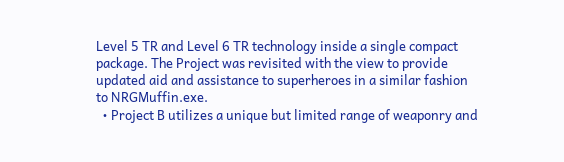Level 5 TR and Level 6 TR technology inside a single compact package. The Project was revisited with the view to provide updated aid and assistance to superheroes in a similar fashion to NRGMuffin.exe.
  • Project B utilizes a unique but limited range of weaponry and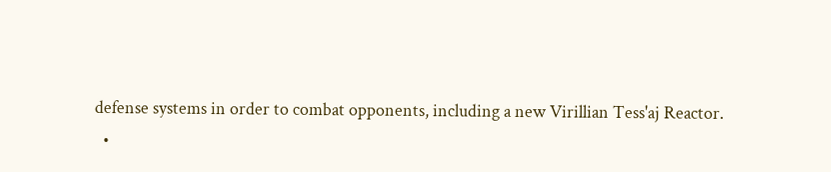defense systems in order to combat opponents, including a new Virillian Tess'aj Reactor.
  •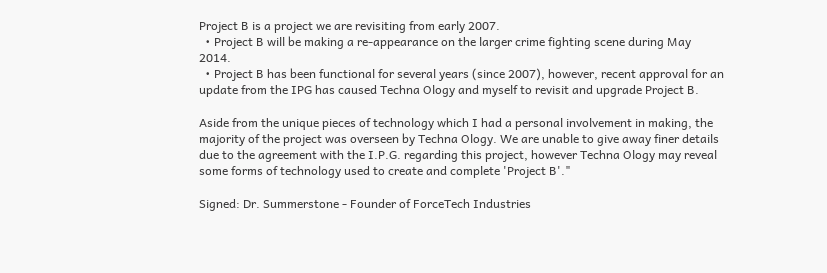Project B is a project we are revisiting from early 2007.
  • Project B will be making a re-appearance on the larger crime fighting scene during May 2014.
  • Project B has been functional for several years (since 2007), however, recent approval for an update from the IPG has caused Techna Ology and myself to revisit and upgrade Project B.

Aside from the unique pieces of technology which I had a personal involvement in making, the majority of the project was overseen by Techna Ology. We are unable to give away finer details due to the agreement with the I.P.G. regarding this project, however Techna Ology may reveal some forms of technology used to create and complete 'Project B'."

Signed: Dr. Summerstone - Founder of ForceTech Industries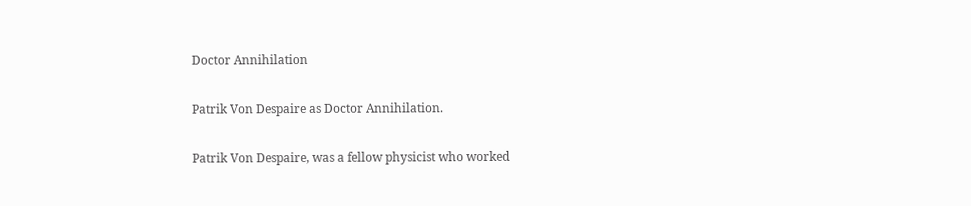Doctor Annihilation

Patrik Von Despaire as Doctor Annihilation.

Patrik Von Despaire, was a fellow physicist who worked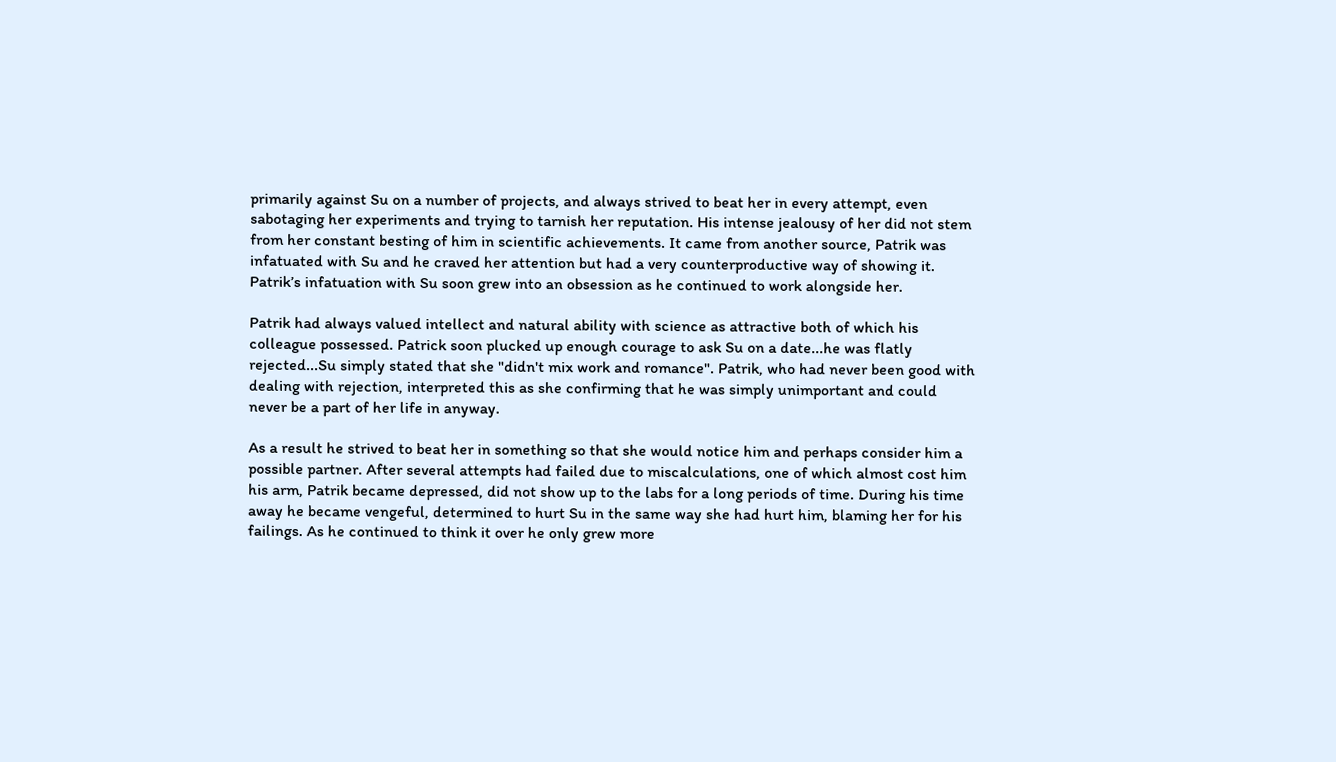primarily against Su on a number of projects, and always strived to beat her in every attempt, even sabotaging her experiments and trying to tarnish her reputation. His intense jealousy of her did not stem from her constant besting of him in scientific achievements. It came from another source, Patrik was infatuated with Su and he craved her attention but had a very counterproductive way of showing it. Patrik’s infatuation with Su soon grew into an obsession as he continued to work alongside her.

Patrik had always valued intellect and natural ability with science as attractive both of which his colleague possessed. Patrick soon plucked up enough courage to ask Su on a date...he was flatly rejected...Su simply stated that she "didn't mix work and romance". Patrik, who had never been good with dealing with rejection, interpreted this as she confirming that he was simply unimportant and could never be a part of her life in anyway.

As a result he strived to beat her in something so that she would notice him and perhaps consider him a possible partner. After several attempts had failed due to miscalculations, one of which almost cost him his arm, Patrik became depressed, did not show up to the labs for a long periods of time. During his time away he became vengeful, determined to hurt Su in the same way she had hurt him, blaming her for his failings. As he continued to think it over he only grew more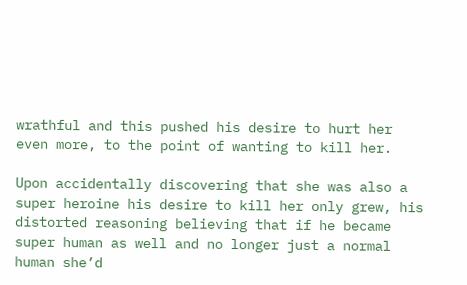wrathful and this pushed his desire to hurt her even more, to the point of wanting to kill her.

Upon accidentally discovering that she was also a super heroine his desire to kill her only grew, his distorted reasoning believing that if he became super human as well and no longer just a normal human she’d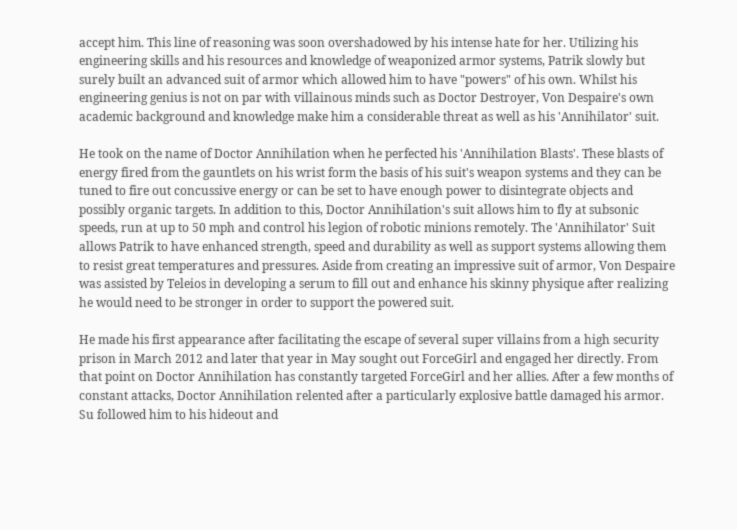accept him. This line of reasoning was soon overshadowed by his intense hate for her. Utilizing his engineering skills and his resources and knowledge of weaponized armor systems, Patrik slowly but surely built an advanced suit of armor which allowed him to have "powers" of his own. Whilst his engineering genius is not on par with villainous minds such as Doctor Destroyer, Von Despaire's own academic background and knowledge make him a considerable threat as well as his 'Annihilator' suit.

He took on the name of Doctor Annihilation when he perfected his 'Annihilation Blasts'. These blasts of energy fired from the gauntlets on his wrist form the basis of his suit's weapon systems and they can be tuned to fire out concussive energy or can be set to have enough power to disintegrate objects and possibly organic targets. In addition to this, Doctor Annihilation's suit allows him to fly at subsonic speeds, run at up to 50 mph and control his legion of robotic minions remotely. The 'Annihilator' Suit allows Patrik to have enhanced strength, speed and durability as well as support systems allowing them to resist great temperatures and pressures. Aside from creating an impressive suit of armor, Von Despaire was assisted by Teleios in developing a serum to fill out and enhance his skinny physique after realizing he would need to be stronger in order to support the powered suit.

He made his first appearance after facilitating the escape of several super villains from a high security prison in March 2012 and later that year in May sought out ForceGirl and engaged her directly. From that point on Doctor Annihilation has constantly targeted ForceGirl and her allies. After a few months of constant attacks, Doctor Annihilation relented after a particularly explosive battle damaged his armor. Su followed him to his hideout and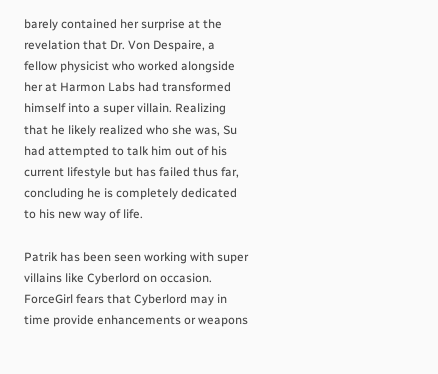barely contained her surprise at the revelation that Dr. Von Despaire, a fellow physicist who worked alongside her at Harmon Labs had transformed himself into a super villain. Realizing that he likely realized who she was, Su had attempted to talk him out of his current lifestyle but has failed thus far, concluding he is completely dedicated to his new way of life.

Patrik has been seen working with super villains like Cyberlord on occasion. ForceGirl fears that Cyberlord may in time provide enhancements or weapons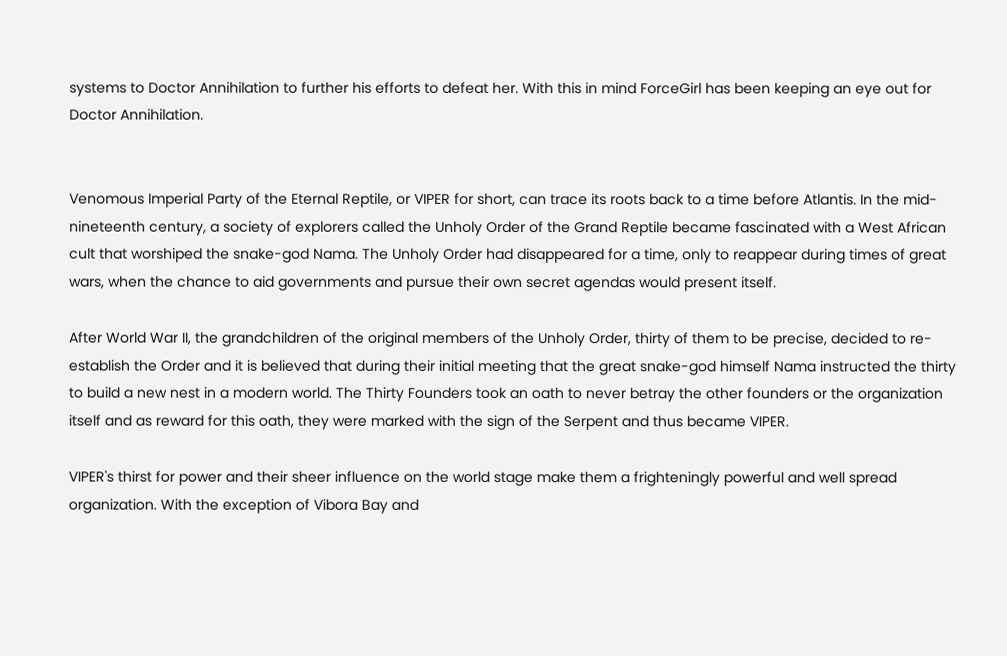systems to Doctor Annihilation to further his efforts to defeat her. With this in mind ForceGirl has been keeping an eye out for Doctor Annihilation.


Venomous Imperial Party of the Eternal Reptile, or VIPER for short, can trace its roots back to a time before Atlantis. In the mid-nineteenth century, a society of explorers called the Unholy Order of the Grand Reptile became fascinated with a West African cult that worshiped the snake-god Nama. The Unholy Order had disappeared for a time, only to reappear during times of great wars, when the chance to aid governments and pursue their own secret agendas would present itself.

After World War II, the grandchildren of the original members of the Unholy Order, thirty of them to be precise, decided to re-establish the Order and it is believed that during their initial meeting that the great snake-god himself Nama instructed the thirty to build a new nest in a modern world. The Thirty Founders took an oath to never betray the other founders or the organization itself and as reward for this oath, they were marked with the sign of the Serpent and thus became VIPER.

VIPER's thirst for power and their sheer influence on the world stage make them a frighteningly powerful and well spread organization. With the exception of Vibora Bay and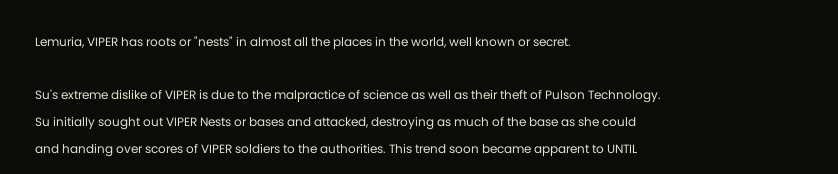Lemuria, VIPER has roots or "nests" in almost all the places in the world, well known or secret.

Su's extreme dislike of VIPER is due to the malpractice of science as well as their theft of Pulson Technology. Su initially sought out VIPER Nests or bases and attacked, destroying as much of the base as she could and handing over scores of VIPER soldiers to the authorities. This trend soon became apparent to UNTIL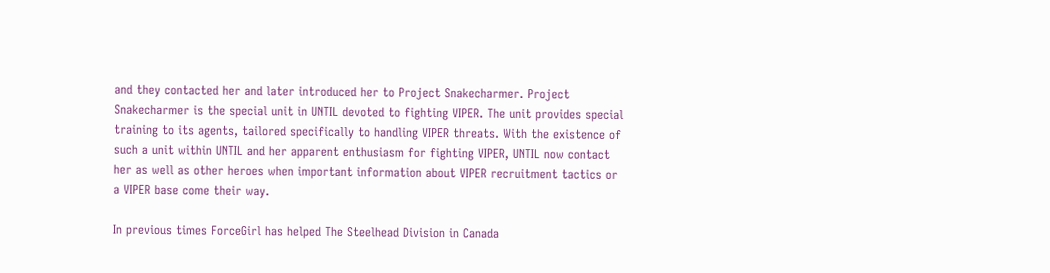and they contacted her and later introduced her to Project Snakecharmer. Project Snakecharmer is the special unit in UNTIL devoted to fighting VIPER. The unit provides special training to its agents, tailored specifically to handling VIPER threats. With the existence of such a unit within UNTIL and her apparent enthusiasm for fighting VIPER, UNTIL now contact her as well as other heroes when important information about VIPER recruitment tactics or a VIPER base come their way.

In previous times ForceGirl has helped The Steelhead Division in Canada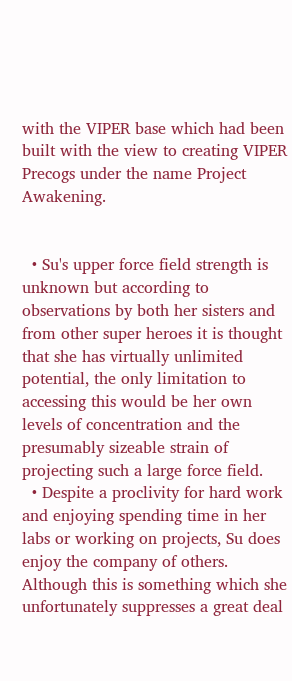with the VIPER base which had been built with the view to creating VIPER Precogs under the name Project Awakening.


  • Su's upper force field strength is unknown but according to observations by both her sisters and from other super heroes it is thought that she has virtually unlimited potential, the only limitation to accessing this would be her own levels of concentration and the presumably sizeable strain of projecting such a large force field.
  • Despite a proclivity for hard work and enjoying spending time in her labs or working on projects, Su does enjoy the company of others. Although this is something which she unfortunately suppresses a great deal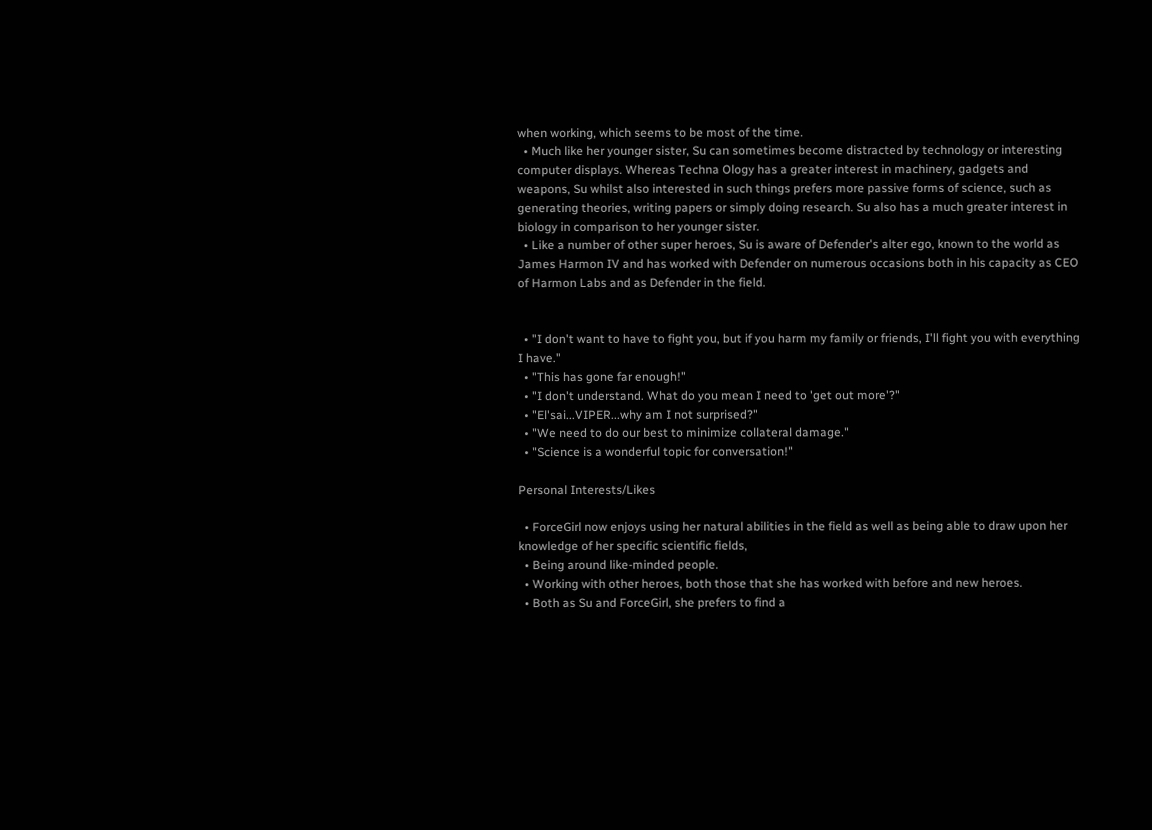when working, which seems to be most of the time.
  • Much like her younger sister, Su can sometimes become distracted by technology or interesting computer displays. Whereas Techna Ology has a greater interest in machinery, gadgets and weapons, Su whilst also interested in such things prefers more passive forms of science, such as generating theories, writing papers or simply doing research. Su also has a much greater interest in biology in comparison to her younger sister.
  • Like a number of other super heroes, Su is aware of Defender's alter ego, known to the world as James Harmon IV and has worked with Defender on numerous occasions both in his capacity as CEO of Harmon Labs and as Defender in the field.


  • "I don't want to have to fight you, but if you harm my family or friends, I'll fight you with everything I have."
  • "This has gone far enough!"
  • "I don't understand. What do you mean I need to 'get out more'?"
  • "El'sai...VIPER...why am I not surprised?"
  • "We need to do our best to minimize collateral damage."
  • "Science is a wonderful topic for conversation!"

Personal Interests/Likes

  • ForceGirl now enjoys using her natural abilities in the field as well as being able to draw upon her knowledge of her specific scientific fields,
  • Being around like-minded people.
  • Working with other heroes, both those that she has worked with before and new heroes.
  • Both as Su and ForceGirl, she prefers to find a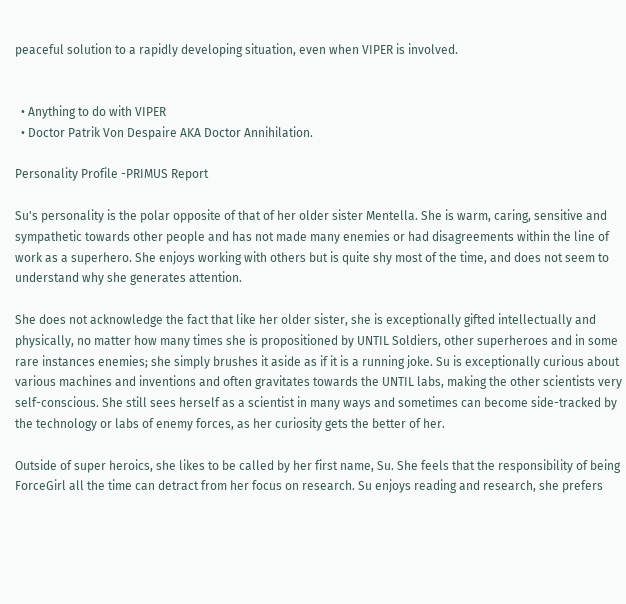peaceful solution to a rapidly developing situation, even when VIPER is involved.


  • Anything to do with VIPER
  • Doctor Patrik Von Despaire AKA Doctor Annihilation.

Personality Profile -PRIMUS Report

Su's personality is the polar opposite of that of her older sister Mentella. She is warm, caring, sensitive and sympathetic towards other people and has not made many enemies or had disagreements within the line of work as a superhero. She enjoys working with others but is quite shy most of the time, and does not seem to understand why she generates attention.

She does not acknowledge the fact that like her older sister, she is exceptionally gifted intellectually and physically, no matter how many times she is propositioned by UNTIL Soldiers, other superheroes and in some rare instances enemies; she simply brushes it aside as if it is a running joke. Su is exceptionally curious about various machines and inventions and often gravitates towards the UNTIL labs, making the other scientists very self-conscious. She still sees herself as a scientist in many ways and sometimes can become side-tracked by the technology or labs of enemy forces, as her curiosity gets the better of her.

Outside of super heroics, she likes to be called by her first name, Su. She feels that the responsibility of being ForceGirl all the time can detract from her focus on research. Su enjoys reading and research, she prefers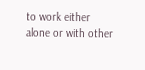to work either alone or with other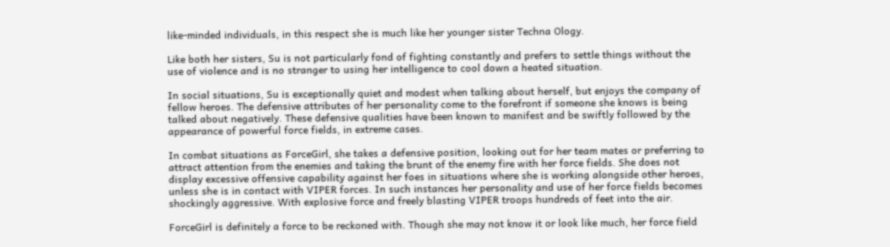like-minded individuals, in this respect she is much like her younger sister Techna Ology.

Like both her sisters, Su is not particularly fond of fighting constantly and prefers to settle things without the use of violence and is no stranger to using her intelligence to cool down a heated situation.

In social situations, Su is exceptionally quiet and modest when talking about herself, but enjoys the company of fellow heroes. The defensive attributes of her personality come to the forefront if someone she knows is being talked about negatively. These defensive qualities have been known to manifest and be swiftly followed by the appearance of powerful force fields, in extreme cases.

In combat situations as ForceGirl, she takes a defensive position, looking out for her team mates or preferring to attract attention from the enemies and taking the brunt of the enemy fire with her force fields. She does not display excessive offensive capability against her foes in situations where she is working alongside other heroes, unless she is in contact with VIPER forces. In such instances her personality and use of her force fields becomes shockingly aggressive. With explosive force and freely blasting VIPER troops hundreds of feet into the air.

ForceGirl is definitely a force to be reckoned with. Though she may not know it or look like much, her force field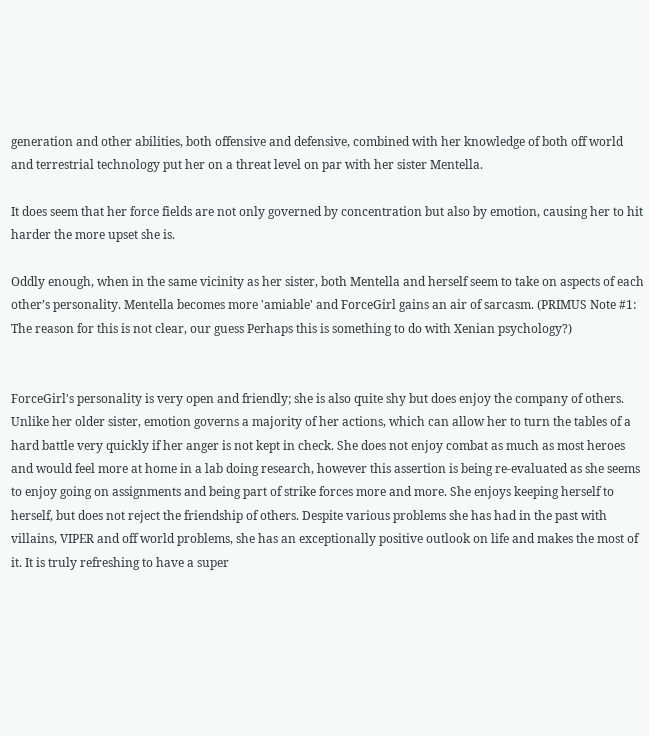generation and other abilities, both offensive and defensive, combined with her knowledge of both off world and terrestrial technology put her on a threat level on par with her sister Mentella.

It does seem that her force fields are not only governed by concentration but also by emotion, causing her to hit harder the more upset she is.

Oddly enough, when in the same vicinity as her sister, both Mentella and herself seem to take on aspects of each other’s personality. Mentella becomes more 'amiable' and ForceGirl gains an air of sarcasm. (PRIMUS Note #1: The reason for this is not clear, our guess Perhaps this is something to do with Xenian psychology?)


ForceGirl's personality is very open and friendly; she is also quite shy but does enjoy the company of others. Unlike her older sister, emotion governs a majority of her actions, which can allow her to turn the tables of a hard battle very quickly if her anger is not kept in check. She does not enjoy combat as much as most heroes and would feel more at home in a lab doing research, however this assertion is being re-evaluated as she seems to enjoy going on assignments and being part of strike forces more and more. She enjoys keeping herself to herself, but does not reject the friendship of others. Despite various problems she has had in the past with villains, VIPER and off world problems, she has an exceptionally positive outlook on life and makes the most of it. It is truly refreshing to have a super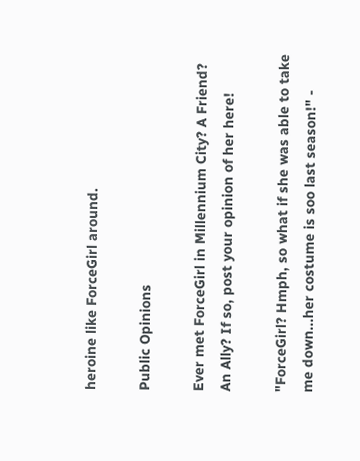heroine like ForceGirl around.

Public Opinions

Ever met ForceGirl in Millennium City? A Friend? An Ally? If so, post your opinion of her here!

"ForceGirl? Hmph, so what if she was able to take me down...her costume is soo last season!" -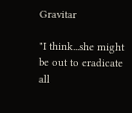Gravitar

"I think...she might be out to eradicate all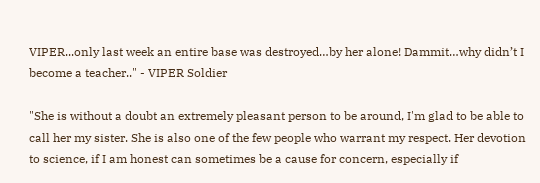VIPER...only last week an entire base was destroyed…by her alone! Dammit…why didn’t I become a teacher.." - VIPER Soldier

"She is without a doubt an extremely pleasant person to be around, I'm glad to be able to call her my sister. She is also one of the few people who warrant my respect. Her devotion to science, if I am honest can sometimes be a cause for concern, especially if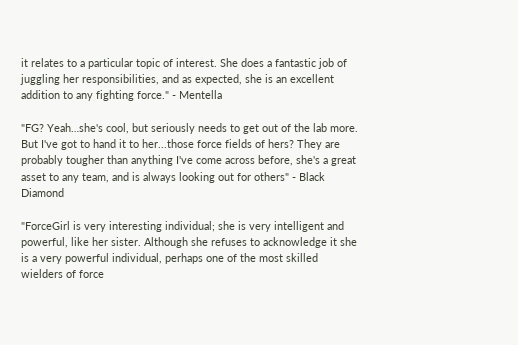it relates to a particular topic of interest. She does a fantastic job of juggling her responsibilities, and as expected, she is an excellent addition to any fighting force." - Mentella

"FG? Yeah…she's cool, but seriously needs to get out of the lab more. But I've got to hand it to her...those force fields of hers? They are probably tougher than anything I've come across before, she's a great asset to any team, and is always looking out for others" - Black Diamond

"ForceGirl is very interesting individual; she is very intelligent and powerful, like her sister. Although she refuses to acknowledge it she is a very powerful individual, perhaps one of the most skilled wielders of force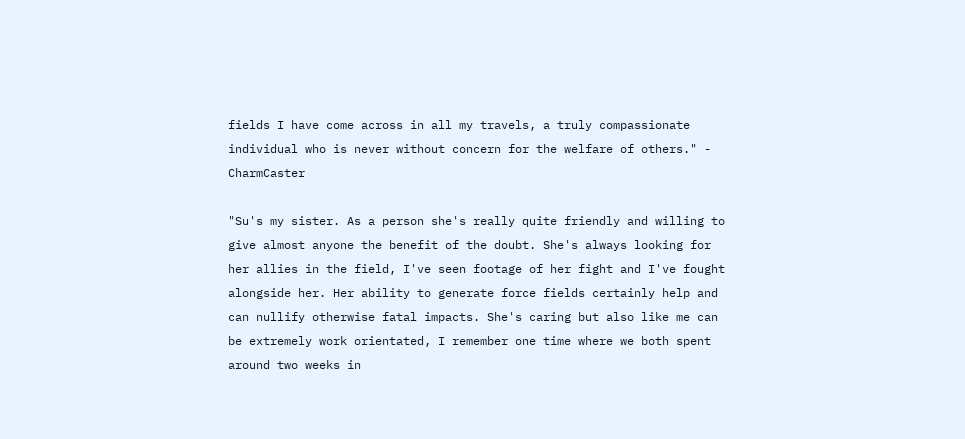fields I have come across in all my travels, a truly compassionate individual who is never without concern for the welfare of others." - CharmCaster

"Su's my sister. As a person she's really quite friendly and willing to give almost anyone the benefit of the doubt. She's always looking for her allies in the field, I've seen footage of her fight and I've fought alongside her. Her ability to generate force fields certainly help and can nullify otherwise fatal impacts. She's caring but also like me can be extremely work orientated, I remember one time where we both spent around two weeks in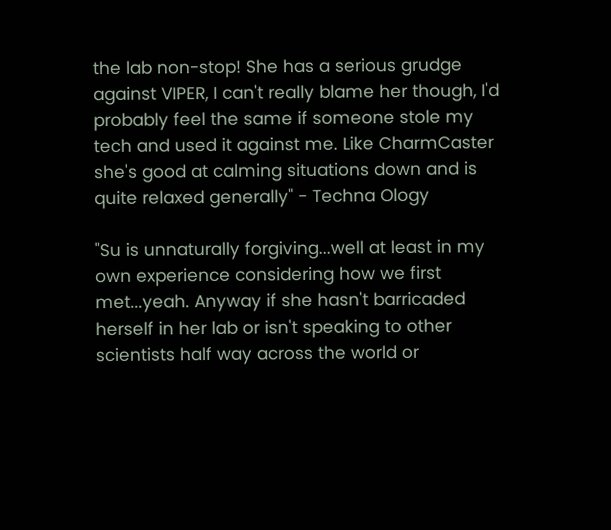the lab non-stop! She has a serious grudge against VIPER, I can't really blame her though, I'd probably feel the same if someone stole my tech and used it against me. Like CharmCaster she's good at calming situations down and is quite relaxed generally" - Techna Ology

"Su is unnaturally forgiving...well at least in my own experience considering how we first met...yeah. Anyway if she hasn't barricaded herself in her lab or isn't speaking to other scientists half way across the world or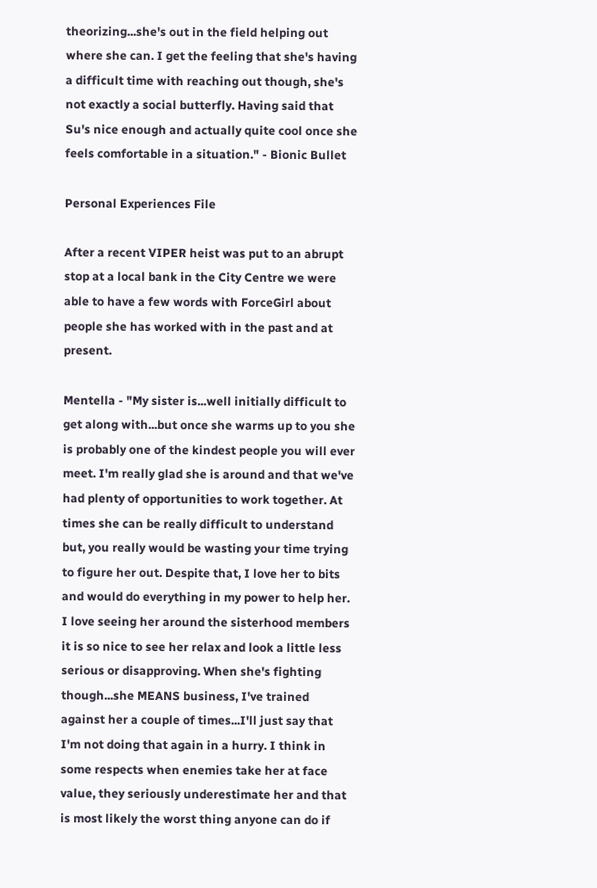theorizing...she's out in the field helping out where she can. I get the feeling that she's having a difficult time with reaching out though, she's not exactly a social butterfly. Having said that Su's nice enough and actually quite cool once she feels comfortable in a situation." - Bionic Bullet

Personal Experiences File

After a recent VIPER heist was put to an abrupt stop at a local bank in the City Centre we were able to have a few words with ForceGirl about people she has worked with in the past and at present.

Mentella - "My sister is...well initially difficult to get along with...but once she warms up to you she is probably one of the kindest people you will ever meet. I'm really glad she is around and that we've had plenty of opportunities to work together. At times she can be really difficult to understand but, you really would be wasting your time trying to figure her out. Despite that, I love her to bits and would do everything in my power to help her. I love seeing her around the sisterhood members it is so nice to see her relax and look a little less serious or disapproving. When she's fighting though...she MEANS business, I've trained against her a couple of times...I'll just say that I'm not doing that again in a hurry. I think in some respects when enemies take her at face value, they seriously underestimate her and that is most likely the worst thing anyone can do if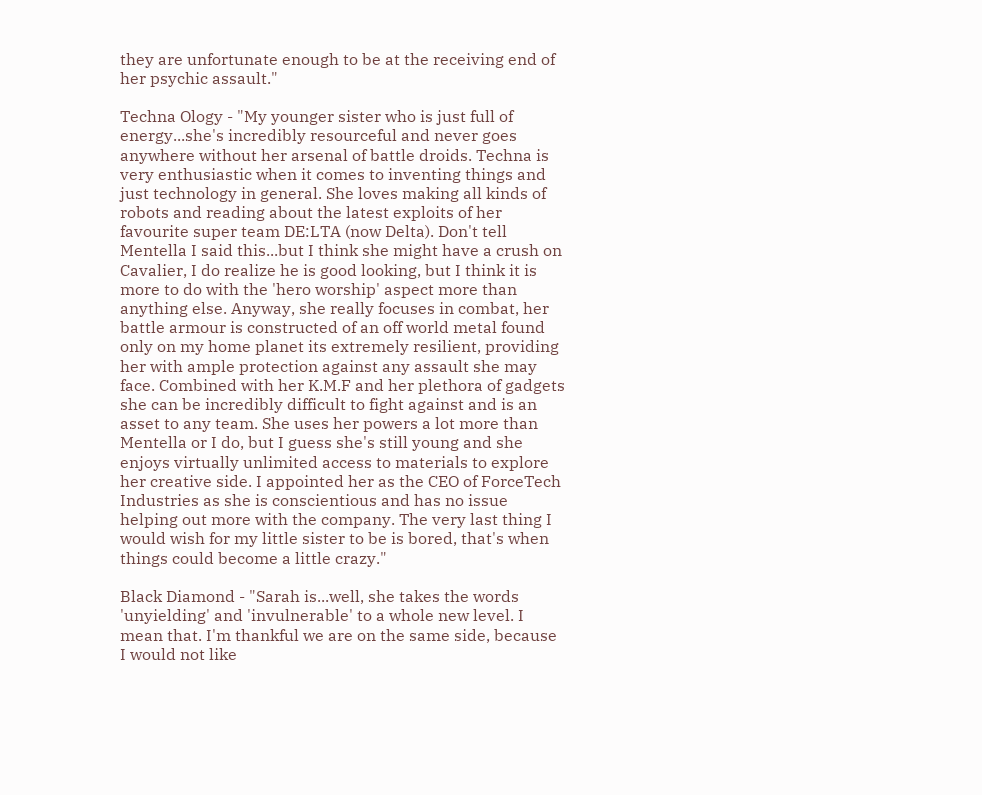they are unfortunate enough to be at the receiving end of her psychic assault."

Techna Ology - "My younger sister who is just full of energy...she's incredibly resourceful and never goes anywhere without her arsenal of battle droids. Techna is very enthusiastic when it comes to inventing things and just technology in general. She loves making all kinds of robots and reading about the latest exploits of her favourite super team DE:LTA (now Delta). Don't tell Mentella I said this...but I think she might have a crush on Cavalier, I do realize he is good looking, but I think it is more to do with the 'hero worship' aspect more than anything else. Anyway, she really focuses in combat, her battle armour is constructed of an off world metal found only on my home planet its extremely resilient, providing her with ample protection against any assault she may face. Combined with her K.M.F and her plethora of gadgets she can be incredibly difficult to fight against and is an asset to any team. She uses her powers a lot more than Mentella or I do, but I guess she's still young and she enjoys virtually unlimited access to materials to explore her creative side. I appointed her as the CEO of ForceTech Industries as she is conscientious and has no issue helping out more with the company. The very last thing I would wish for my little sister to be is bored, that's when things could become a little crazy."

Black Diamond - "Sarah is...well, she takes the words 'unyielding' and 'invulnerable' to a whole new level. I mean that. I'm thankful we are on the same side, because I would not like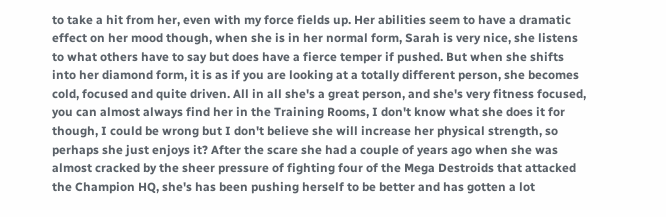to take a hit from her, even with my force fields up. Her abilities seem to have a dramatic effect on her mood though, when she is in her normal form, Sarah is very nice, she listens to what others have to say but does have a fierce temper if pushed. But when she shifts into her diamond form, it is as if you are looking at a totally different person, she becomes cold, focused and quite driven. All in all she's a great person, and she's very fitness focused, you can almost always find her in the Training Rooms, I don't know what she does it for though, I could be wrong but I don't believe she will increase her physical strength, so perhaps she just enjoys it? After the scare she had a couple of years ago when she was almost cracked by the sheer pressure of fighting four of the Mega Destroids that attacked the Champion HQ, she's has been pushing herself to be better and has gotten a lot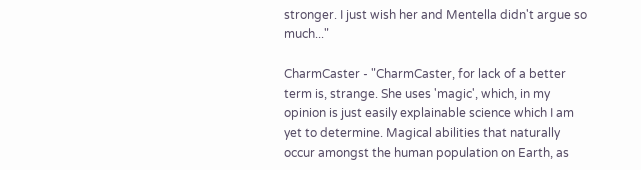stronger. I just wish her and Mentella didn't argue so much..."

CharmCaster - "CharmCaster, for lack of a better term is, strange. She uses 'magic', which, in my opinion is just easily explainable science which I am yet to determine. Magical abilities that naturally occur amongst the human population on Earth, as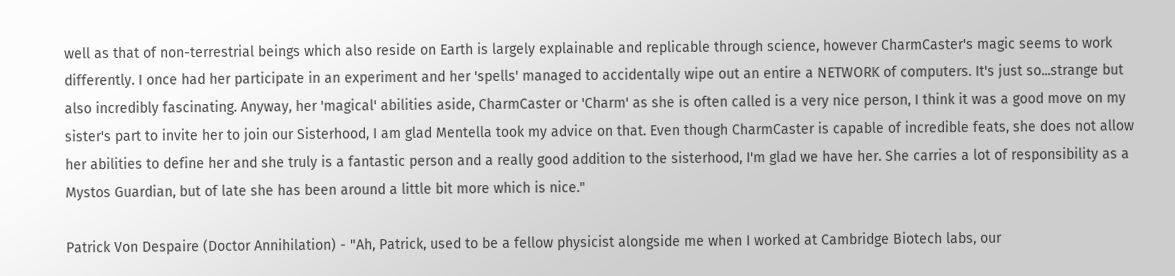well as that of non-terrestrial beings which also reside on Earth is largely explainable and replicable through science, however CharmCaster's magic seems to work differently. I once had her participate in an experiment and her 'spells' managed to accidentally wipe out an entire a NETWORK of computers. It's just so...strange but also incredibly fascinating. Anyway, her 'magical' abilities aside, CharmCaster or 'Charm' as she is often called is a very nice person, I think it was a good move on my sister's part to invite her to join our Sisterhood, I am glad Mentella took my advice on that. Even though CharmCaster is capable of incredible feats, she does not allow her abilities to define her and she truly is a fantastic person and a really good addition to the sisterhood, I'm glad we have her. She carries a lot of responsibility as a Mystos Guardian, but of late she has been around a little bit more which is nice."

Patrick Von Despaire (Doctor Annihilation) - "Ah, Patrick, used to be a fellow physicist alongside me when I worked at Cambridge Biotech labs, our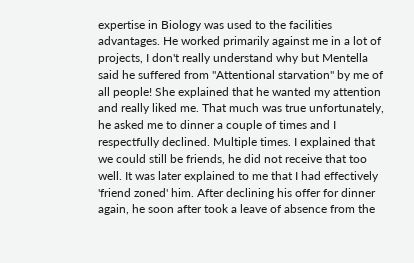expertise in Biology was used to the facilities advantages. He worked primarily against me in a lot of projects, I don't really understand why but Mentella said he suffered from "Attentional starvation" by me of all people! She explained that he wanted my attention and really liked me. That much was true unfortunately, he asked me to dinner a couple of times and I respectfully declined. Multiple times. I explained that we could still be friends, he did not receive that too well. It was later explained to me that I had effectively 'friend zoned' him. After declining his offer for dinner again, he soon after took a leave of absence from the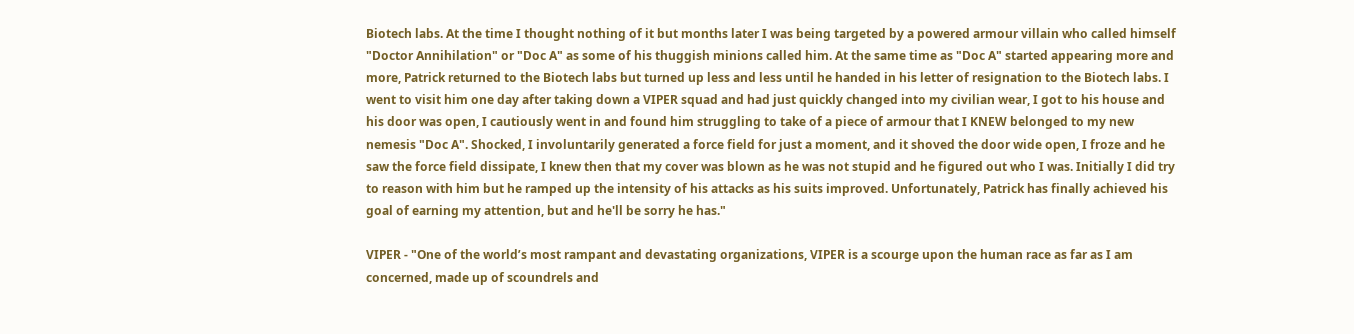Biotech labs. At the time I thought nothing of it but months later I was being targeted by a powered armour villain who called himself "Doctor Annihilation" or "Doc A" as some of his thuggish minions called him. At the same time as "Doc A" started appearing more and more, Patrick returned to the Biotech labs but turned up less and less until he handed in his letter of resignation to the Biotech labs. I went to visit him one day after taking down a VIPER squad and had just quickly changed into my civilian wear, I got to his house and his door was open, I cautiously went in and found him struggling to take of a piece of armour that I KNEW belonged to my new nemesis "Doc A". Shocked, I involuntarily generated a force field for just a moment, and it shoved the door wide open, I froze and he saw the force field dissipate, I knew then that my cover was blown as he was not stupid and he figured out who I was. Initially I did try to reason with him but he ramped up the intensity of his attacks as his suits improved. Unfortunately, Patrick has finally achieved his goal of earning my attention, but and he'll be sorry he has."

VIPER - "One of the world’s most rampant and devastating organizations, VIPER is a scourge upon the human race as far as I am concerned, made up of scoundrels and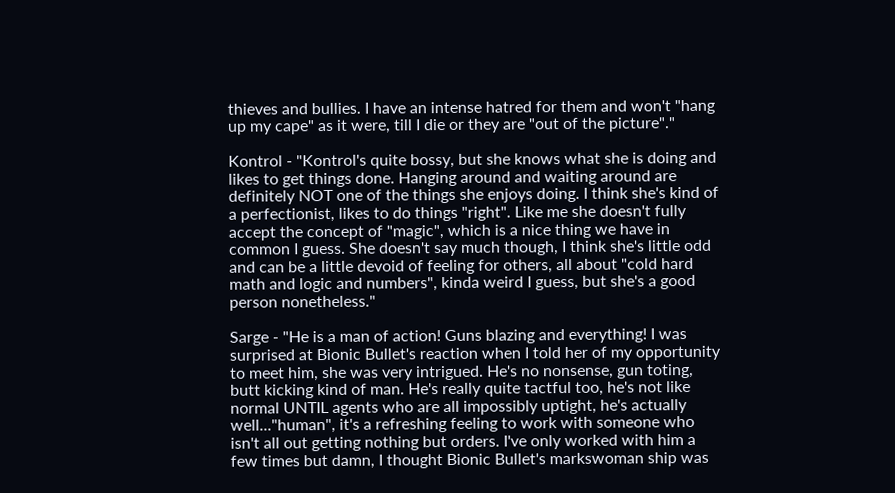thieves and bullies. I have an intense hatred for them and won't "hang up my cape" as it were, till I die or they are "out of the picture"."

Kontrol - "Kontrol's quite bossy, but she knows what she is doing and likes to get things done. Hanging around and waiting around are definitely NOT one of the things she enjoys doing. I think she's kind of a perfectionist, likes to do things "right". Like me she doesn't fully accept the concept of "magic", which is a nice thing we have in common I guess. She doesn't say much though, I think she's little odd and can be a little devoid of feeling for others, all about "cold hard math and logic and numbers", kinda weird I guess, but she's a good person nonetheless."

Sarge - "He is a man of action! Guns blazing and everything! I was surprised at Bionic Bullet's reaction when I told her of my opportunity to meet him, she was very intrigued. He's no nonsense, gun toting, butt kicking kind of man. He's really quite tactful too, he's not like normal UNTIL agents who are all impossibly uptight, he's actually well..."human", it's a refreshing feeling to work with someone who isn't all out getting nothing but orders. I've only worked with him a few times but damn, I thought Bionic Bullet's markswoman ship was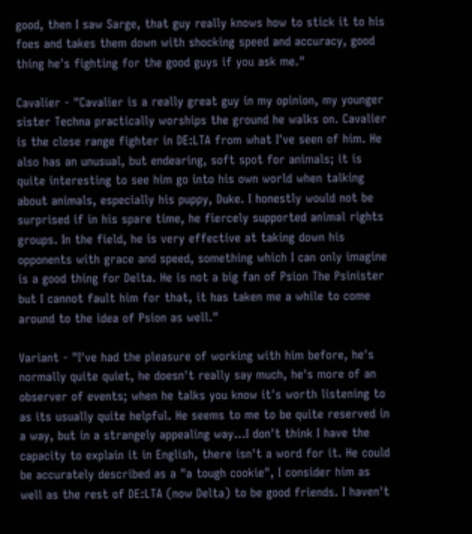good, then I saw Sarge, that guy really knows how to stick it to his foes and takes them down with shocking speed and accuracy, good thing he's fighting for the good guys if you ask me."

Cavalier - "Cavalier is a really great guy in my opinion, my younger sister Techna practically worships the ground he walks on. Cavalier is the close range fighter in DE:LTA from what I've seen of him. He also has an unusual, but endearing, soft spot for animals; it is quite interesting to see him go into his own world when talking about animals, especially his puppy, Duke. I honestly would not be surprised if in his spare time, he fiercely supported animal rights groups. In the field, he is very effective at taking down his opponents with grace and speed, something which I can only imagine is a good thing for Delta. He is not a big fan of Psion The Psinister but I cannot fault him for that, it has taken me a while to come around to the idea of Psion as well."

Variant - "I've had the pleasure of working with him before, he's normally quite quiet, he doesn't really say much, he's more of an observer of events; when he talks you know it's worth listening to as its usually quite helpful. He seems to me to be quite reserved in a way, but in a strangely appealing way...I don't think I have the capacity to explain it in English, there isn't a word for it. He could be accurately described as a "a tough cookie", I consider him as well as the rest of DE:LTA (now Delta) to be good friends. I haven't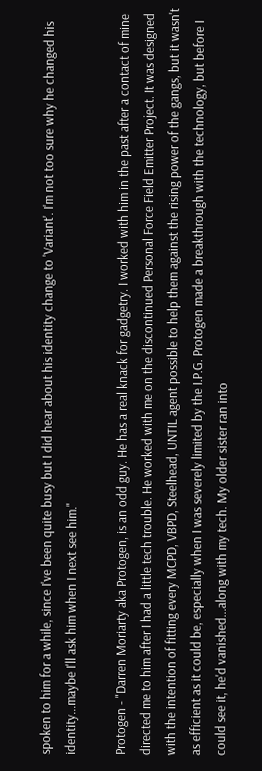spoken to him for a while, since I've been quite busy but I did hear about his identity change to 'Variant'. I'm not too sure why he changed his identity...maybe I'll ask him when I next see him."

Protogen - "Darren Moriarty aka Protogen, is an odd guy. He has a real knack for gadgetry. I worked with him in the past after a contact of mine directed me to him after I had a little tech trouble. He worked with me on the discontinued Personal Force Field Emitter Project. It was designed with the intention of fitting every MCPD, VBPD, Steelhead, UNTIL agent possible to help them against the rising power of the gangs, but it wasn't as efficient as it could be, especially when I was severely limited by the I.P.G. Protogen made a breakthrough with the technology, but before I could see it, he'd vanished...along with my tech. My older sister ran into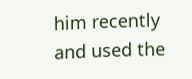him recently and used the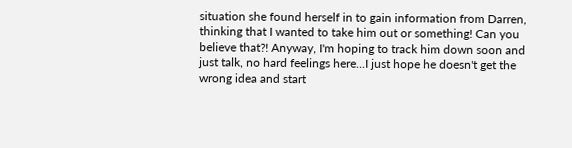situation she found herself in to gain information from Darren, thinking that I wanted to take him out or something! Can you believe that?! Anyway, I'm hoping to track him down soon and just talk, no hard feelings here...I just hope he doesn't get the wrong idea and start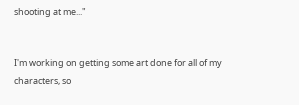shooting at me..."


I'm working on getting some art done for all of my characters, so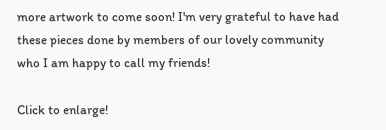more artwork to come soon! I'm very grateful to have had these pieces done by members of our lovely community who I am happy to call my friends!

Click to enlarge!